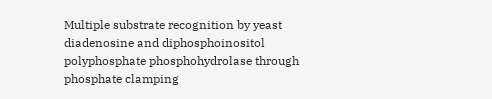Multiple substrate recognition by yeast diadenosine and diphosphoinositol polyphosphate phosphohydrolase through phosphate clamping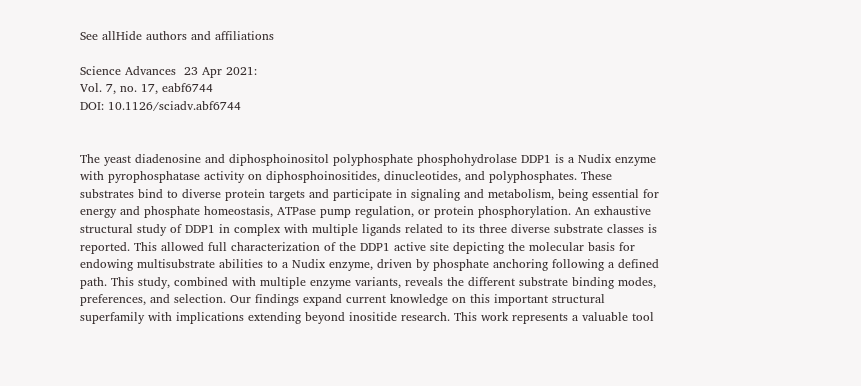See allHide authors and affiliations

Science Advances  23 Apr 2021:
Vol. 7, no. 17, eabf6744
DOI: 10.1126/sciadv.abf6744


The yeast diadenosine and diphosphoinositol polyphosphate phosphohydrolase DDP1 is a Nudix enzyme with pyrophosphatase activity on diphosphoinositides, dinucleotides, and polyphosphates. These substrates bind to diverse protein targets and participate in signaling and metabolism, being essential for energy and phosphate homeostasis, ATPase pump regulation, or protein phosphorylation. An exhaustive structural study of DDP1 in complex with multiple ligands related to its three diverse substrate classes is reported. This allowed full characterization of the DDP1 active site depicting the molecular basis for endowing multisubstrate abilities to a Nudix enzyme, driven by phosphate anchoring following a defined path. This study, combined with multiple enzyme variants, reveals the different substrate binding modes, preferences, and selection. Our findings expand current knowledge on this important structural superfamily with implications extending beyond inositide research. This work represents a valuable tool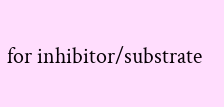for inhibitor/substrate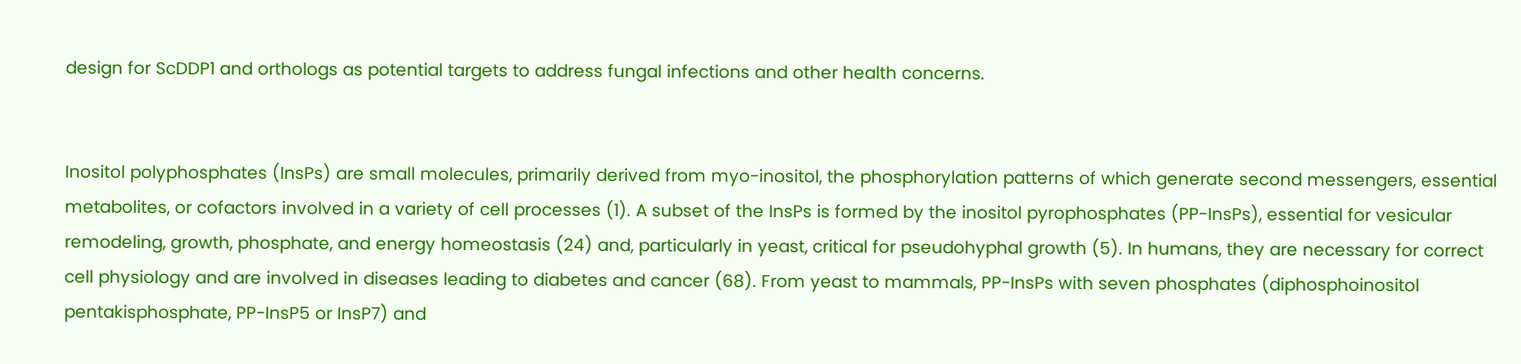design for ScDDP1 and orthologs as potential targets to address fungal infections and other health concerns.


Inositol polyphosphates (InsPs) are small molecules, primarily derived from myo-inositol, the phosphorylation patterns of which generate second messengers, essential metabolites, or cofactors involved in a variety of cell processes (1). A subset of the InsPs is formed by the inositol pyrophosphates (PP-InsPs), essential for vesicular remodeling, growth, phosphate, and energy homeostasis (24) and, particularly in yeast, critical for pseudohyphal growth (5). In humans, they are necessary for correct cell physiology and are involved in diseases leading to diabetes and cancer (68). From yeast to mammals, PP-InsPs with seven phosphates (diphosphoinositol pentakisphosphate, PP-InsP5 or InsP7) and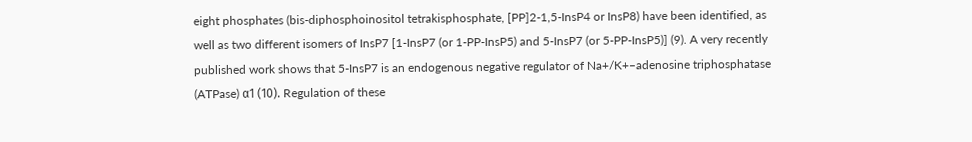eight phosphates (bis-diphosphoinositol tetrakisphosphate, [PP]2-1,5-InsP4 or InsP8) have been identified, as well as two different isomers of InsP7 [1-InsP7 (or 1-PP-InsP5) and 5-InsP7 (or 5-PP-InsP5)] (9). A very recently published work shows that 5-InsP7 is an endogenous negative regulator of Na+/K+–adenosine triphosphatase (ATPase) α1 (10). Regulation of these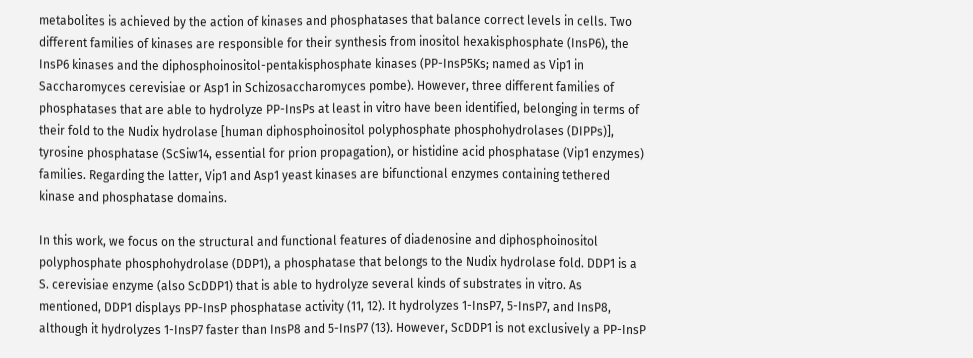metabolites is achieved by the action of kinases and phosphatases that balance correct levels in cells. Two different families of kinases are responsible for their synthesis from inositol hexakisphosphate (InsP6), the InsP6 kinases and the diphosphoinositol-pentakisphosphate kinases (PP-InsP5Ks; named as Vip1 in Saccharomyces cerevisiae or Asp1 in Schizosaccharomyces pombe). However, three different families of phosphatases that are able to hydrolyze PP-InsPs at least in vitro have been identified, belonging in terms of their fold to the Nudix hydrolase [human diphosphoinositol polyphosphate phosphohydrolases (DIPPs)], tyrosine phosphatase (ScSiw14, essential for prion propagation), or histidine acid phosphatase (Vip1 enzymes) families. Regarding the latter, Vip1 and Asp1 yeast kinases are bifunctional enzymes containing tethered kinase and phosphatase domains.

In this work, we focus on the structural and functional features of diadenosine and diphosphoinositol polyphosphate phosphohydrolase (DDP1), a phosphatase that belongs to the Nudix hydrolase fold. DDP1 is a S. cerevisiae enzyme (also ScDDP1) that is able to hydrolyze several kinds of substrates in vitro. As mentioned, DDP1 displays PP-InsP phosphatase activity (11, 12). It hydrolyzes 1-InsP7, 5-InsP7, and InsP8, although it hydrolyzes 1-InsP7 faster than InsP8 and 5-InsP7 (13). However, ScDDP1 is not exclusively a PP-InsP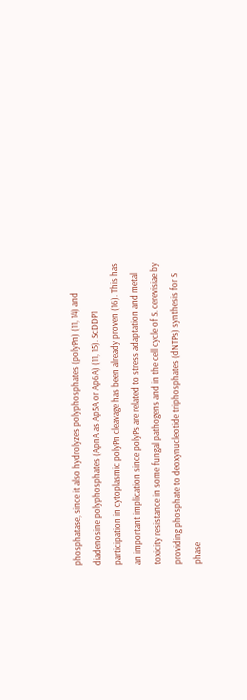phosphatase, since it also hydrolyzes polyphosphates (polyPn) (11, 14) and diadenosine polyphosphates (ApnA as Ap5A or Ap6A) (11, 15). ScDDP1 participation in cytoplasmic polyPn cleavage has been already proven (16). This has an important implication since polyPs are related to stress adaptation and metal toxicity resistance in some fungal pathogens and in the cell cycle of S. cerevisiae by providing phosphate to deoxynucleotide triphosphates (dNTPs) synthesis for S phase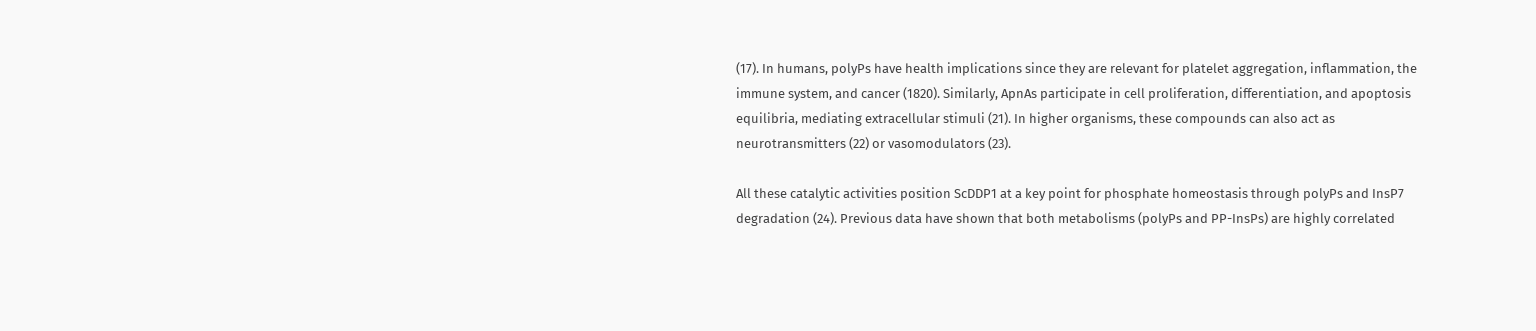(17). In humans, polyPs have health implications since they are relevant for platelet aggregation, inflammation, the immune system, and cancer (1820). Similarly, ApnAs participate in cell proliferation, differentiation, and apoptosis equilibria, mediating extracellular stimuli (21). In higher organisms, these compounds can also act as neurotransmitters (22) or vasomodulators (23).

All these catalytic activities position ScDDP1 at a key point for phosphate homeostasis through polyPs and InsP7 degradation (24). Previous data have shown that both metabolisms (polyPs and PP-InsPs) are highly correlated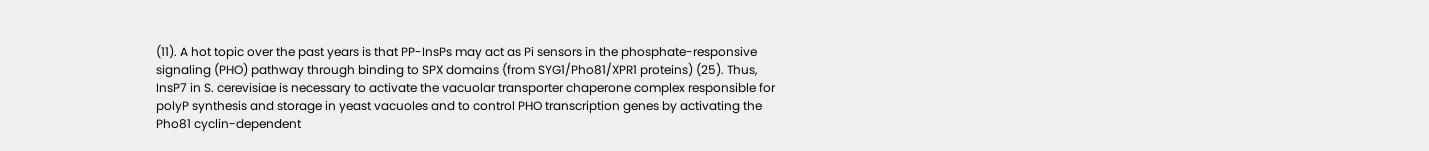(11). A hot topic over the past years is that PP-InsPs may act as Pi sensors in the phosphate-responsive signaling (PHO) pathway through binding to SPX domains (from SYG1/Pho81/XPR1 proteins) (25). Thus, InsP7 in S. cerevisiae is necessary to activate the vacuolar transporter chaperone complex responsible for polyP synthesis and storage in yeast vacuoles and to control PHO transcription genes by activating the Pho81 cyclin-dependent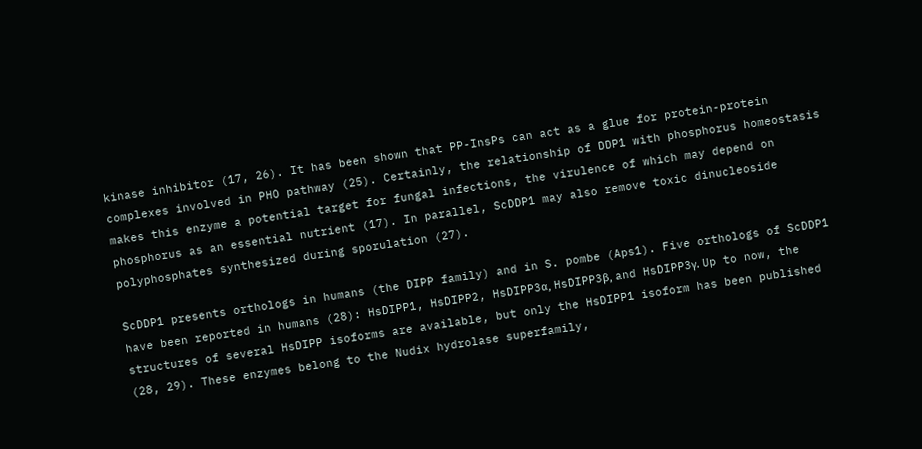kinase inhibitor (17, 26). It has been shown that PP-InsPs can act as a glue for protein-protein complexes involved in PHO pathway (25). Certainly, the relationship of DDP1 with phosphorus homeostasis makes this enzyme a potential target for fungal infections, the virulence of which may depend on phosphorus as an essential nutrient (17). In parallel, ScDDP1 may also remove toxic dinucleoside polyphosphates synthesized during sporulation (27).

ScDDP1 presents orthologs in humans (the DIPP family) and in S. pombe (Aps1). Five orthologs of ScDDP1 have been reported in humans (28): HsDIPP1, HsDIPP2, HsDIPP3α, HsDIPP3β, and HsDIPP3γ. Up to now, the structures of several HsDIPP isoforms are available, but only the HsDIPP1 isoform has been published (28, 29). These enzymes belong to the Nudix hydrolase superfamily,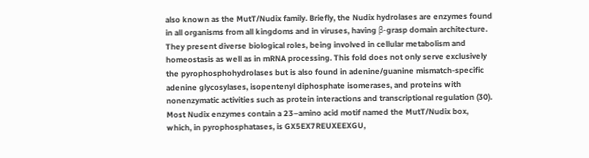also known as the MutT/Nudix family. Briefly, the Nudix hydrolases are enzymes found in all organisms from all kingdoms and in viruses, having β-grasp domain architecture. They present diverse biological roles, being involved in cellular metabolism and homeostasis as well as in mRNA processing. This fold does not only serve exclusively the pyrophosphohydrolases but is also found in adenine/guanine mismatch-specific adenine glycosylases, isopentenyl diphosphate isomerases, and proteins with nonenzymatic activities such as protein interactions and transcriptional regulation (30). Most Nudix enzymes contain a 23–amino acid motif named the MutT/Nudix box, which, in pyrophosphatases, is GX5EX7REUXEEXGU,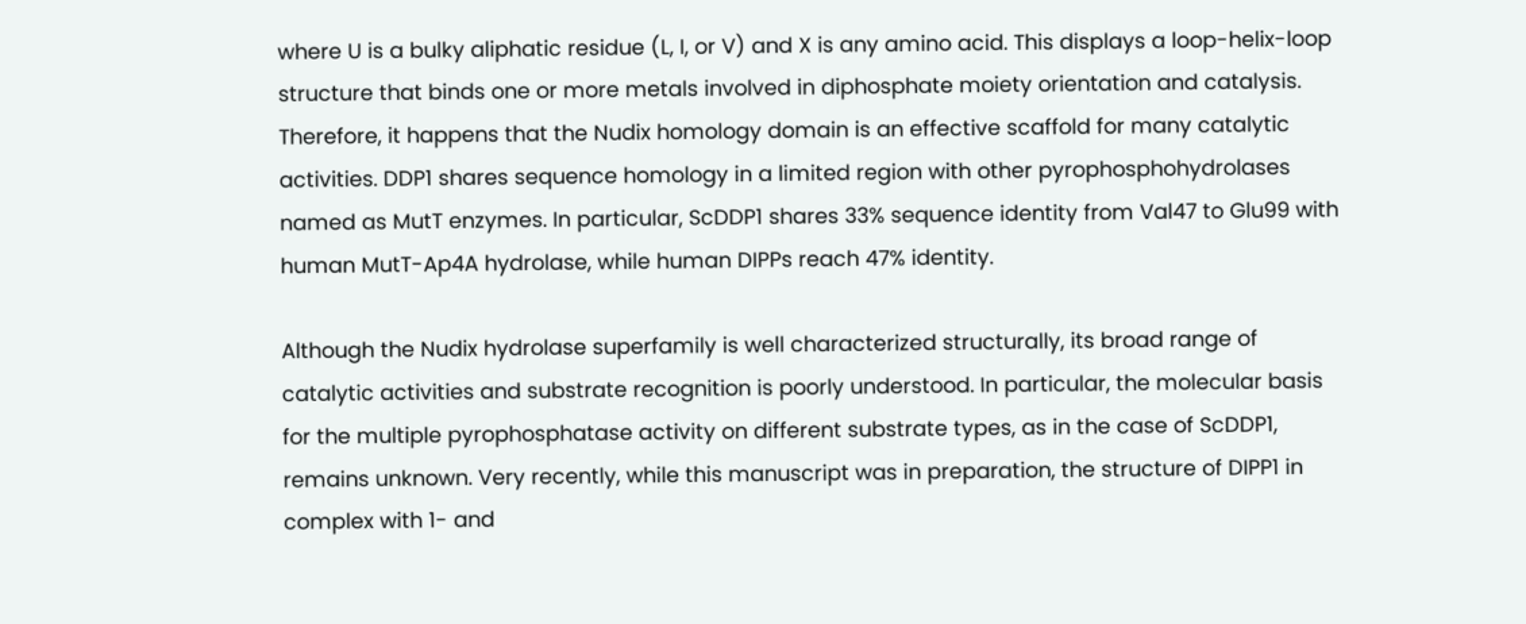where U is a bulky aliphatic residue (L, I, or V) and X is any amino acid. This displays a loop-helix-loop structure that binds one or more metals involved in diphosphate moiety orientation and catalysis. Therefore, it happens that the Nudix homology domain is an effective scaffold for many catalytic activities. DDP1 shares sequence homology in a limited region with other pyrophosphohydrolases named as MutT enzymes. In particular, ScDDP1 shares 33% sequence identity from Val47 to Glu99 with human MutT-Ap4A hydrolase, while human DIPPs reach 47% identity.

Although the Nudix hydrolase superfamily is well characterized structurally, its broad range of catalytic activities and substrate recognition is poorly understood. In particular, the molecular basis for the multiple pyrophosphatase activity on different substrate types, as in the case of ScDDP1, remains unknown. Very recently, while this manuscript was in preparation, the structure of DIPP1 in complex with 1- and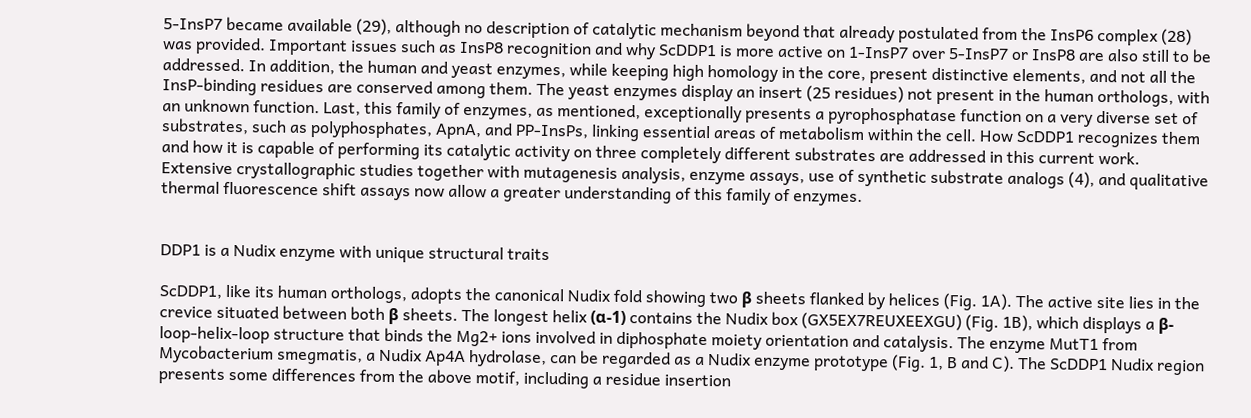5-InsP7 became available (29), although no description of catalytic mechanism beyond that already postulated from the InsP6 complex (28) was provided. Important issues such as InsP8 recognition and why ScDDP1 is more active on 1-InsP7 over 5-InsP7 or InsP8 are also still to be addressed. In addition, the human and yeast enzymes, while keeping high homology in the core, present distinctive elements, and not all the InsP-binding residues are conserved among them. The yeast enzymes display an insert (25 residues) not present in the human orthologs, with an unknown function. Last, this family of enzymes, as mentioned, exceptionally presents a pyrophosphatase function on a very diverse set of substrates, such as polyphosphates, ApnA, and PP-InsPs, linking essential areas of metabolism within the cell. How ScDDP1 recognizes them and how it is capable of performing its catalytic activity on three completely different substrates are addressed in this current work. Extensive crystallographic studies together with mutagenesis analysis, enzyme assays, use of synthetic substrate analogs (4), and qualitative thermal fluorescence shift assays now allow a greater understanding of this family of enzymes.


DDP1 is a Nudix enzyme with unique structural traits

ScDDP1, like its human orthologs, adopts the canonical Nudix fold showing two β sheets flanked by helices (Fig. 1A). The active site lies in the crevice situated between both β sheets. The longest helix (α-1) contains the Nudix box (GX5EX7REUXEEXGU) (Fig. 1B), which displays a β-loop-helix-loop structure that binds the Mg2+ ions involved in diphosphate moiety orientation and catalysis. The enzyme MutT1 from Mycobacterium smegmatis, a Nudix Ap4A hydrolase, can be regarded as a Nudix enzyme prototype (Fig. 1, B and C). The ScDDP1 Nudix region presents some differences from the above motif, including a residue insertion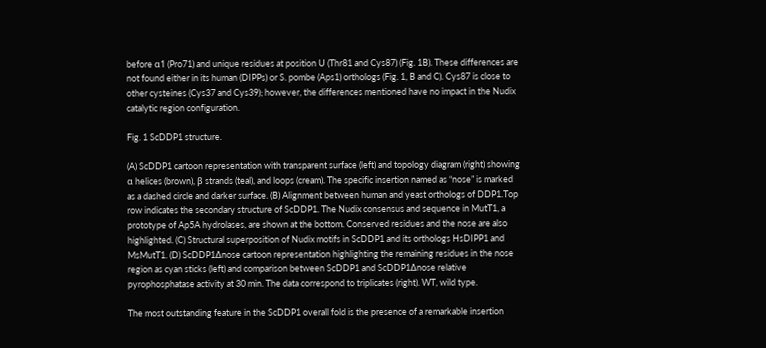before α1 (Pro71) and unique residues at position U (Thr81 and Cys87) (Fig. 1B). These differences are not found either in its human (DIPPs) or S. pombe (Aps1) orthologs (Fig. 1, B and C). Cys87 is close to other cysteines (Cys37 and Cys39); however, the differences mentioned have no impact in the Nudix catalytic region configuration.

Fig. 1 ScDDP1 structure.

(A) ScDDP1 cartoon representation with transparent surface (left) and topology diagram (right) showing α helices (brown), β strands (teal), and loops (cream). The specific insertion named as “nose” is marked as a dashed circle and darker surface. (B) Alignment between human and yeast orthologs of DDP1.Top row indicates the secondary structure of ScDDP1. The Nudix consensus and sequence in MutT1, a prototype of Ap5A hydrolases, are shown at the bottom. Conserved residues and the nose are also highlighted. (C) Structural superposition of Nudix motifs in ScDDP1 and its orthologs HsDIPP1 and MsMutT1. (D) ScDDP1Δnose cartoon representation highlighting the remaining residues in the nose region as cyan sticks (left) and comparison between ScDDP1 and ScDDP1Δnose relative pyrophosphatase activity at 30 min. The data correspond to triplicates (right). WT, wild type.

The most outstanding feature in the ScDDP1 overall fold is the presence of a remarkable insertion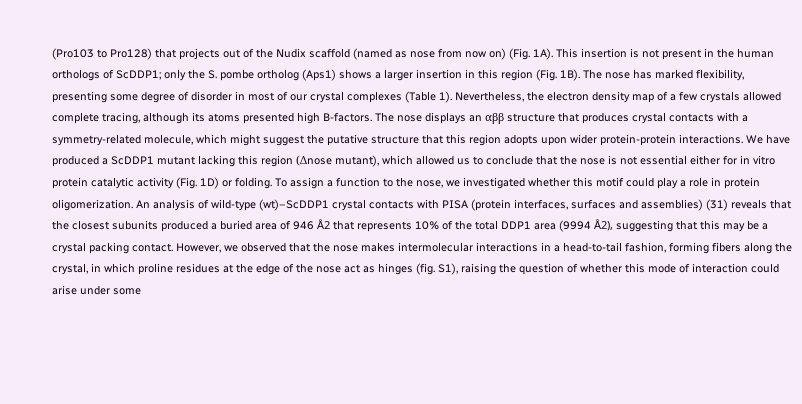(Pro103 to Pro128) that projects out of the Nudix scaffold (named as nose from now on) (Fig. 1A). This insertion is not present in the human orthologs of ScDDP1; only the S. pombe ortholog (Aps1) shows a larger insertion in this region (Fig. 1B). The nose has marked flexibility, presenting some degree of disorder in most of our crystal complexes (Table 1). Nevertheless, the electron density map of a few crystals allowed complete tracing, although its atoms presented high B-factors. The nose displays an αββ structure that produces crystal contacts with a symmetry-related molecule, which might suggest the putative structure that this region adopts upon wider protein-protein interactions. We have produced a ScDDP1 mutant lacking this region (Δnose mutant), which allowed us to conclude that the nose is not essential either for in vitro protein catalytic activity (Fig. 1D) or folding. To assign a function to the nose, we investigated whether this motif could play a role in protein oligomerization. An analysis of wild-type (wt)–ScDDP1 crystal contacts with PISA (protein interfaces, surfaces and assemblies) (31) reveals that the closest subunits produced a buried area of 946 Å2 that represents 10% of the total DDP1 area (9994 Å2), suggesting that this may be a crystal packing contact. However, we observed that the nose makes intermolecular interactions in a head-to-tail fashion, forming fibers along the crystal, in which proline residues at the edge of the nose act as hinges (fig. S1), raising the question of whether this mode of interaction could arise under some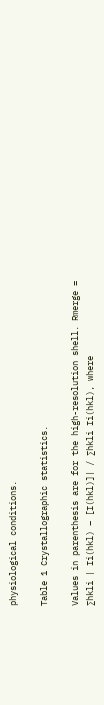physiological conditions.

Table 1 Crystallographic statistics.

Values in parenthesis are for the high-resolution shell. Rmerge = ∑hkli | Ii(hkl) – [I(hkl)]| / ∑hkli Ii(hkl), where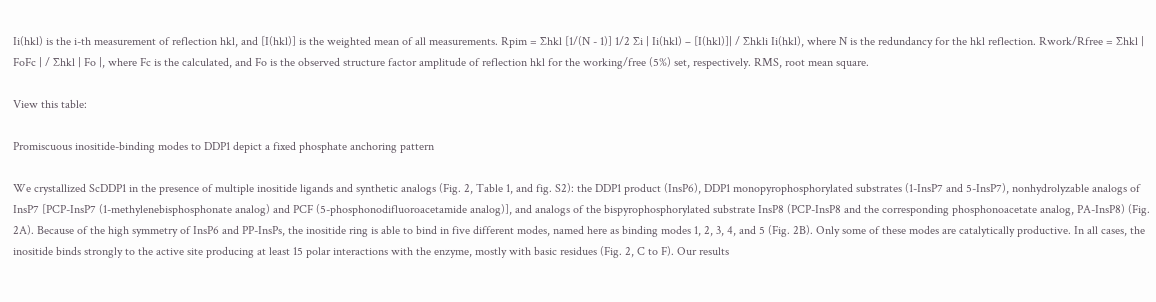Ii(hkl) is the i-th measurement of reflection hkl, and [I(hkl)] is the weighted mean of all measurements. Rpim = ∑hkl [1/(N - 1)] 1/2 ∑i | Ii(hkl) – [I(hkl)]| / ∑hkli Ii(hkl), where N is the redundancy for the hkl reflection. Rwork/Rfree = ∑hkl | FoFc | / ∑hkl | Fo |, where Fc is the calculated, and Fo is the observed structure factor amplitude of reflection hkl for the working/free (5%) set, respectively. RMS, root mean square.

View this table:

Promiscuous inositide-binding modes to DDP1 depict a fixed phosphate anchoring pattern

We crystallized ScDDP1 in the presence of multiple inositide ligands and synthetic analogs (Fig. 2, Table 1, and fig. S2): the DDP1 product (InsP6), DDP1 monopyrophosphorylated substrates (1-InsP7 and 5-InsP7), nonhydrolyzable analogs of InsP7 [PCP-InsP7 (1-methylenebisphosphonate analog) and PCF (5-phosphonodifluoroacetamide analog)], and analogs of the bispyrophosphorylated substrate InsP8 (PCP-InsP8 and the corresponding phosphonoacetate analog, PA-InsP8) (Fig. 2A). Because of the high symmetry of InsP6 and PP-InsPs, the inositide ring is able to bind in five different modes, named here as binding modes 1, 2, 3, 4, and 5 (Fig. 2B). Only some of these modes are catalytically productive. In all cases, the inositide binds strongly to the active site producing at least 15 polar interactions with the enzyme, mostly with basic residues (Fig. 2, C to F). Our results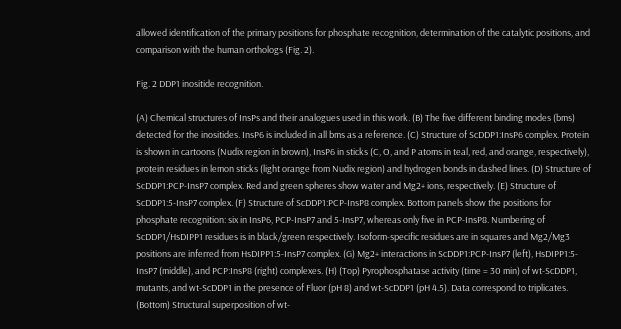allowed identification of the primary positions for phosphate recognition, determination of the catalytic positions, and comparison with the human orthologs (Fig. 2).

Fig. 2 DDP1 inositide recognition.

(A) Chemical structures of InsPs and their analogues used in this work. (B) The five different binding modes (bms) detected for the inositides. InsP6 is included in all bms as a reference. (C) Structure of ScDDP1:InsP6 complex. Protein is shown in cartoons (Nudix region in brown), InsP6 in sticks (C, O, and P atoms in teal, red, and orange, respectively), protein residues in lemon sticks (light orange from Nudix region) and hydrogen bonds in dashed lines. (D) Structure of ScDDP1:PCP-InsP7 complex. Red and green spheres show water and Mg2+ ions, respectively. (E) Structure of ScDDP1:5-InsP7 complex. (F) Structure of ScDDP1:PCP-InsP8 complex. Bottom panels show the positions for phosphate recognition: six in InsP6, PCP-InsP7 and 5-InsP7, whereas only five in PCP-InsP8. Numbering of ScDDP1/HsDIPP1 residues is in black/green respectively. Isoform-specific residues are in squares and Mg2/Mg3 positions are inferred from HsDIPP1:5-InsP7 complex. (G) Mg2+ interactions in ScDDP1:PCP-InsP7 (left), HsDIPP1:5-InsP7 (middle), and PCP:InsP8 (right) complexes. (H) (Top) Pyrophosphatase activity (time = 30 min) of wt-ScDDP1, mutants, and wt-ScDDP1 in the presence of Fluor (pH 8) and wt-ScDDP1 (pH 4.5). Data correspond to triplicates. (Bottom) Structural superposition of wt-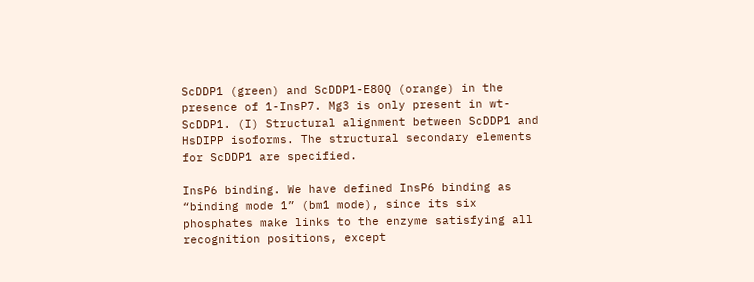ScDDP1 (green) and ScDDP1-E80Q (orange) in the presence of 1-InsP7. Mg3 is only present in wt-ScDDP1. (I) Structural alignment between ScDDP1 and HsDIPP isoforms. The structural secondary elements for ScDDP1 are specified.

InsP6 binding. We have defined InsP6 binding as “binding mode 1” (bm1 mode), since its six phosphates make links to the enzyme satisfying all recognition positions, except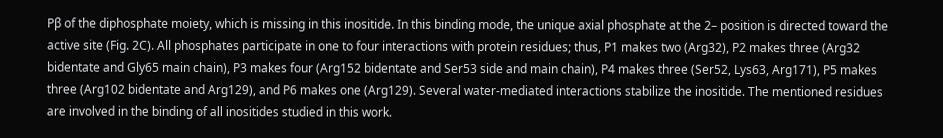Pβ of the diphosphate moiety, which is missing in this inositide. In this binding mode, the unique axial phosphate at the 2– position is directed toward the active site (Fig. 2C). All phosphates participate in one to four interactions with protein residues; thus, P1 makes two (Arg32), P2 makes three (Arg32 bidentate and Gly65 main chain), P3 makes four (Arg152 bidentate and Ser53 side and main chain), P4 makes three (Ser52, Lys63, Arg171), P5 makes three (Arg102 bidentate and Arg129), and P6 makes one (Arg129). Several water-mediated interactions stabilize the inositide. The mentioned residues are involved in the binding of all inositides studied in this work.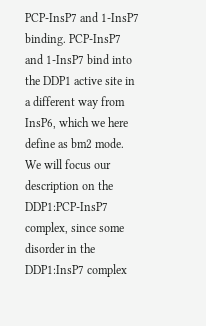PCP-InsP7 and 1-InsP7 binding. PCP-InsP7 and 1-InsP7 bind into the DDP1 active site in a different way from InsP6, which we here define as bm2 mode. We will focus our description on the DDP1:PCP-InsP7 complex, since some disorder in the DDP1:InsP7 complex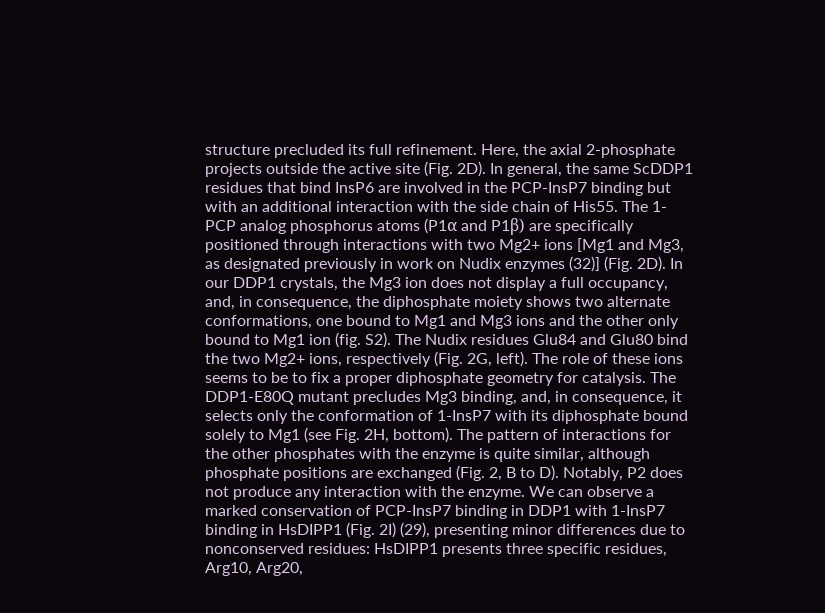structure precluded its full refinement. Here, the axial 2-phosphate projects outside the active site (Fig. 2D). In general, the same ScDDP1 residues that bind InsP6 are involved in the PCP-InsP7 binding but with an additional interaction with the side chain of His55. The 1-PCP analog phosphorus atoms (P1α and P1β) are specifically positioned through interactions with two Mg2+ ions [Mg1 and Mg3, as designated previously in work on Nudix enzymes (32)] (Fig. 2D). In our DDP1 crystals, the Mg3 ion does not display a full occupancy, and, in consequence, the diphosphate moiety shows two alternate conformations, one bound to Mg1 and Mg3 ions and the other only bound to Mg1 ion (fig. S2). The Nudix residues Glu84 and Glu80 bind the two Mg2+ ions, respectively (Fig. 2G, left). The role of these ions seems to be to fix a proper diphosphate geometry for catalysis. The DDP1-E80Q mutant precludes Mg3 binding, and, in consequence, it selects only the conformation of 1-InsP7 with its diphosphate bound solely to Mg1 (see Fig. 2H, bottom). The pattern of interactions for the other phosphates with the enzyme is quite similar, although phosphate positions are exchanged (Fig. 2, B to D). Notably, P2 does not produce any interaction with the enzyme. We can observe a marked conservation of PCP-InsP7 binding in DDP1 with 1-InsP7 binding in HsDIPP1 (Fig. 2I) (29), presenting minor differences due to nonconserved residues: HsDIPP1 presents three specific residues, Arg10, Arg20,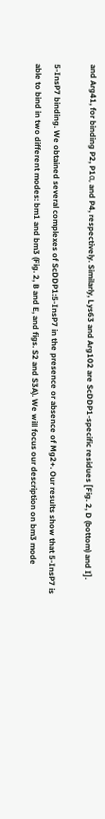and Arg41, for binding P2, P1α, and P4, respectively. Similarly, Lys63 and Arg102 are ScDDP1-specific residues [Fig. 2, D (bottom) and I].

5-InsP7 binding. We obtained several complexes of ScDDP1:5-InsP7 in the presence or absence of Mg2+. Our results show that 5-InsP7 is able to bind in two different modes: bm1 and bm3 (Fig. 2, B and E, and figs. S2 and S3A). We will focus our description on bm3 mode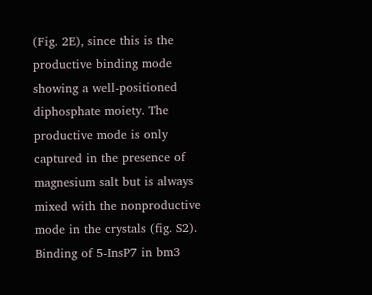(Fig. 2E), since this is the productive binding mode showing a well-positioned diphosphate moiety. The productive mode is only captured in the presence of magnesium salt but is always mixed with the nonproductive mode in the crystals (fig. S2). Binding of 5-InsP7 in bm3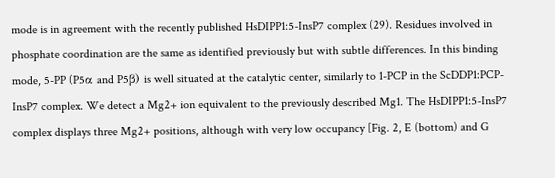mode is in agreement with the recently published HsDIPP1:5-InsP7 complex (29). Residues involved in phosphate coordination are the same as identified previously but with subtle differences. In this binding mode, 5-PP (P5α and P5β) is well situated at the catalytic center, similarly to 1-PCP in the ScDDP1:PCP-InsP7 complex. We detect a Mg2+ ion equivalent to the previously described Mg1. The HsDIPP1:5-InsP7 complex displays three Mg2+ positions, although with very low occupancy [Fig. 2, E (bottom) and G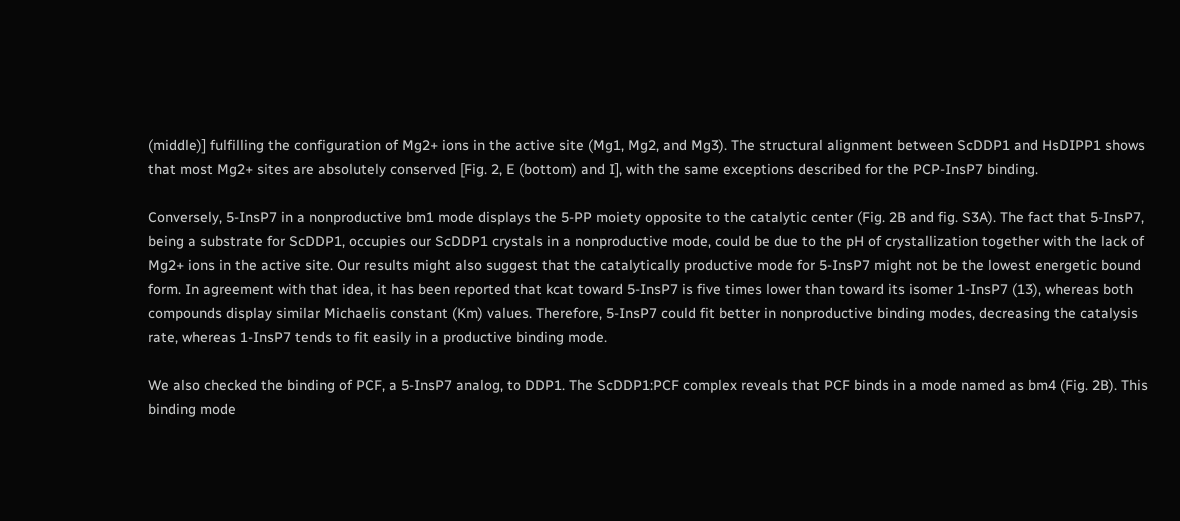(middle)] fulfilling the configuration of Mg2+ ions in the active site (Mg1, Mg2, and Mg3). The structural alignment between ScDDP1 and HsDIPP1 shows that most Mg2+ sites are absolutely conserved [Fig. 2, E (bottom) and I], with the same exceptions described for the PCP-InsP7 binding.

Conversely, 5-InsP7 in a nonproductive bm1 mode displays the 5-PP moiety opposite to the catalytic center (Fig. 2B and fig. S3A). The fact that 5-InsP7, being a substrate for ScDDP1, occupies our ScDDP1 crystals in a nonproductive mode, could be due to the pH of crystallization together with the lack of Mg2+ ions in the active site. Our results might also suggest that the catalytically productive mode for 5-InsP7 might not be the lowest energetic bound form. In agreement with that idea, it has been reported that kcat toward 5-InsP7 is five times lower than toward its isomer 1-InsP7 (13), whereas both compounds display similar Michaelis constant (Km) values. Therefore, 5-InsP7 could fit better in nonproductive binding modes, decreasing the catalysis rate, whereas 1-InsP7 tends to fit easily in a productive binding mode.

We also checked the binding of PCF, a 5-InsP7 analog, to DDP1. The ScDDP1:PCF complex reveals that PCF binds in a mode named as bm4 (Fig. 2B). This binding mode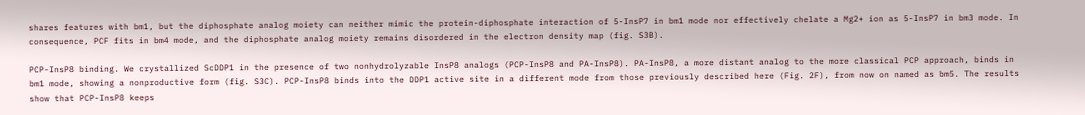shares features with bm1, but the diphosphate analog moiety can neither mimic the protein-diphosphate interaction of 5-InsP7 in bm1 mode nor effectively chelate a Mg2+ ion as 5-InsP7 in bm3 mode. In consequence, PCF fits in bm4 mode, and the diphosphate analog moiety remains disordered in the electron density map (fig. S3B).

PCP-InsP8 binding. We crystallized ScDDP1 in the presence of two nonhydrolyzable InsP8 analogs (PCP-InsP8 and PA-InsP8). PA-InsP8, a more distant analog to the more classical PCP approach, binds in bm1 mode, showing a nonproductive form (fig. S3C). PCP-InsP8 binds into the DDP1 active site in a different mode from those previously described here (Fig. 2F), from now on named as bm5. The results show that PCP-InsP8 keeps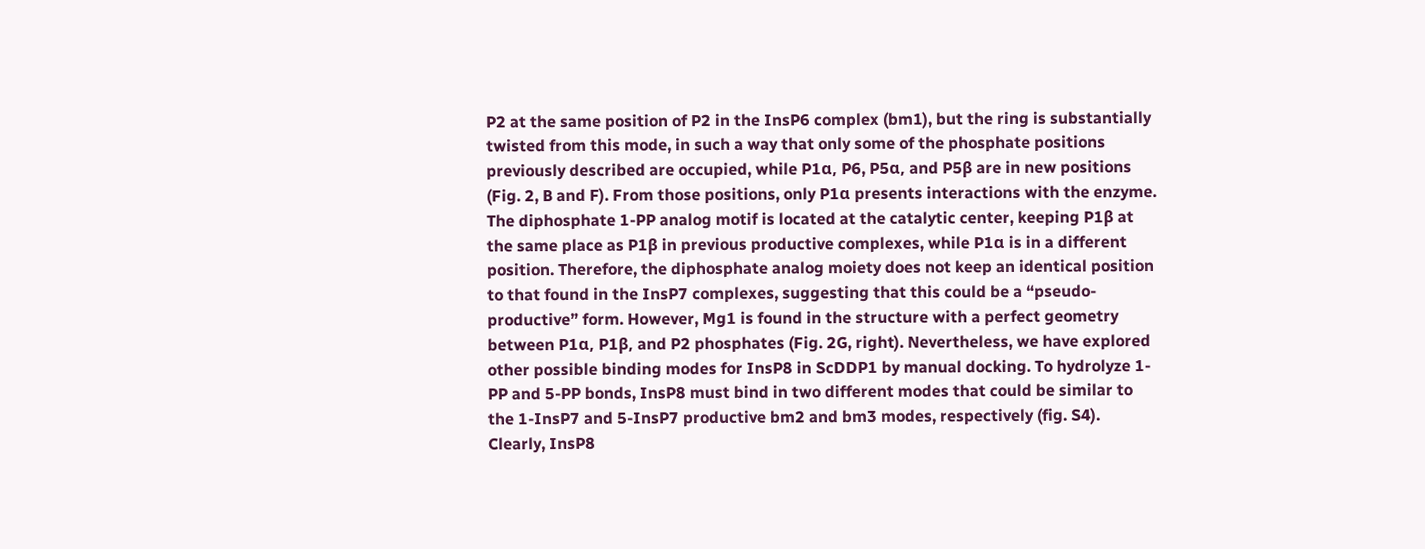P2 at the same position of P2 in the InsP6 complex (bm1), but the ring is substantially twisted from this mode, in such a way that only some of the phosphate positions previously described are occupied, while P1α, P6, P5α, and P5β are in new positions (Fig. 2, B and F). From those positions, only P1α presents interactions with the enzyme. The diphosphate 1-PP analog motif is located at the catalytic center, keeping P1β at the same place as P1β in previous productive complexes, while P1α is in a different position. Therefore, the diphosphate analog moiety does not keep an identical position to that found in the InsP7 complexes, suggesting that this could be a “pseudo-productive” form. However, Mg1 is found in the structure with a perfect geometry between P1α, P1β, and P2 phosphates (Fig. 2G, right). Nevertheless, we have explored other possible binding modes for InsP8 in ScDDP1 by manual docking. To hydrolyze 1-PP and 5-PP bonds, InsP8 must bind in two different modes that could be similar to the 1-InsP7 and 5-InsP7 productive bm2 and bm3 modes, respectively (fig. S4). Clearly, InsP8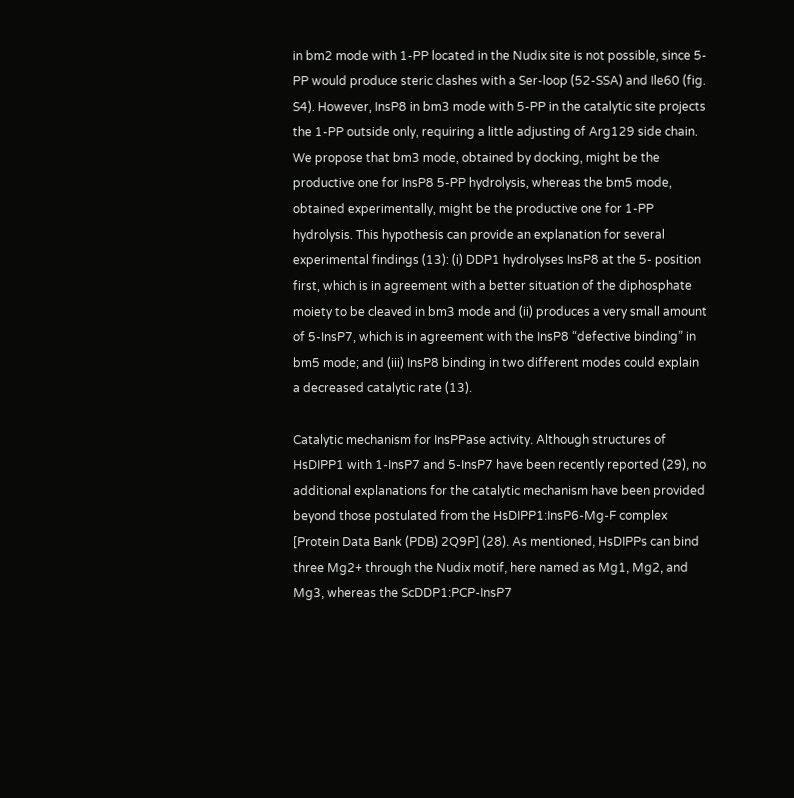in bm2 mode with 1-PP located in the Nudix site is not possible, since 5-PP would produce steric clashes with a Ser-loop (52-SSA) and Ile60 (fig. S4). However, InsP8 in bm3 mode with 5-PP in the catalytic site projects the 1-PP outside only, requiring a little adjusting of Arg129 side chain. We propose that bm3 mode, obtained by docking, might be the productive one for InsP8 5-PP hydrolysis, whereas the bm5 mode, obtained experimentally, might be the productive one for 1-PP hydrolysis. This hypothesis can provide an explanation for several experimental findings (13): (i) DDP1 hydrolyses InsP8 at the 5- position first, which is in agreement with a better situation of the diphosphate moiety to be cleaved in bm3 mode and (ii) produces a very small amount of 5-InsP7, which is in agreement with the InsP8 “defective binding” in bm5 mode; and (iii) InsP8 binding in two different modes could explain a decreased catalytic rate (13).

Catalytic mechanism for InsPPase activity. Although structures of HsDIPP1 with 1-InsP7 and 5-InsP7 have been recently reported (29), no additional explanations for the catalytic mechanism have been provided beyond those postulated from the HsDIPP1:InsP6-Mg-F complex [Protein Data Bank (PDB) 2Q9P] (28). As mentioned, HsDIPPs can bind three Mg2+ through the Nudix motif, here named as Mg1, Mg2, and Mg3, whereas the ScDDP1:PCP-InsP7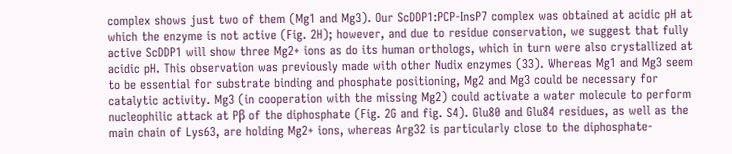complex shows just two of them (Mg1 and Mg3). Our ScDDP1:PCP-InsP7 complex was obtained at acidic pH at which the enzyme is not active (Fig. 2H); however, and due to residue conservation, we suggest that fully active ScDDP1 will show three Mg2+ ions as do its human orthologs, which in turn were also crystallized at acidic pH. This observation was previously made with other Nudix enzymes (33). Whereas Mg1 and Mg3 seem to be essential for substrate binding and phosphate positioning, Mg2 and Mg3 could be necessary for catalytic activity. Mg3 (in cooperation with the missing Mg2) could activate a water molecule to perform nucleophilic attack at Pβ of the diphosphate (Fig. 2G and fig. S4). Glu80 and Glu84 residues, as well as the main chain of Lys63, are holding Mg2+ ions, whereas Arg32 is particularly close to the diphosphate-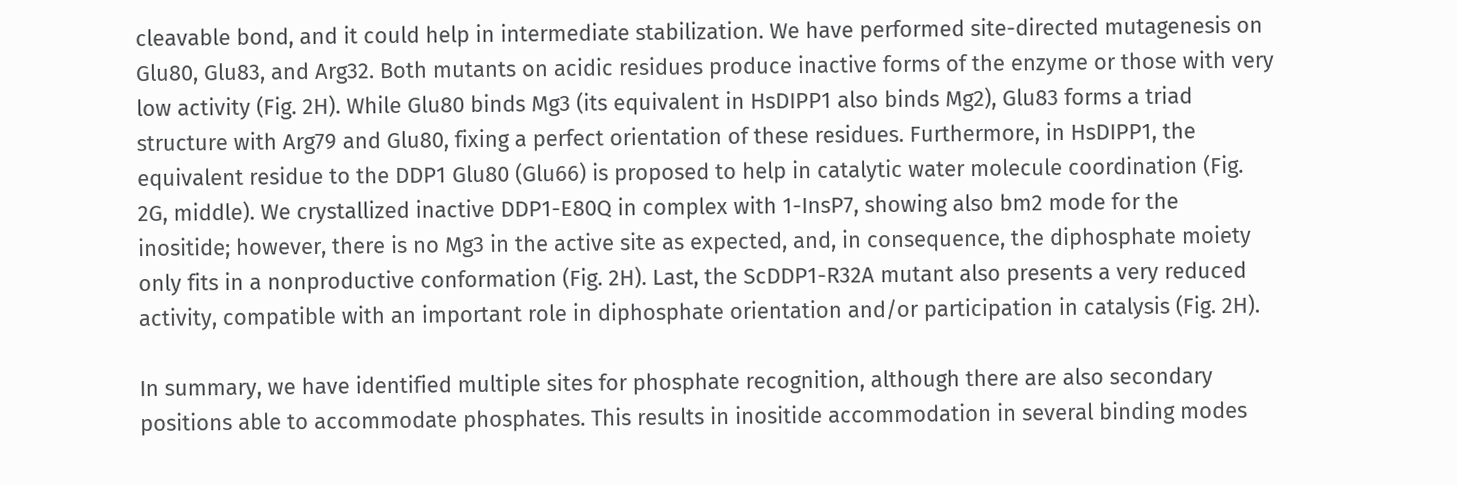cleavable bond, and it could help in intermediate stabilization. We have performed site-directed mutagenesis on Glu80, Glu83, and Arg32. Both mutants on acidic residues produce inactive forms of the enzyme or those with very low activity (Fig. 2H). While Glu80 binds Mg3 (its equivalent in HsDIPP1 also binds Mg2), Glu83 forms a triad structure with Arg79 and Glu80, fixing a perfect orientation of these residues. Furthermore, in HsDIPP1, the equivalent residue to the DDP1 Glu80 (Glu66) is proposed to help in catalytic water molecule coordination (Fig. 2G, middle). We crystallized inactive DDP1-E80Q in complex with 1-InsP7, showing also bm2 mode for the inositide; however, there is no Mg3 in the active site as expected, and, in consequence, the diphosphate moiety only fits in a nonproductive conformation (Fig. 2H). Last, the ScDDP1-R32A mutant also presents a very reduced activity, compatible with an important role in diphosphate orientation and/or participation in catalysis (Fig. 2H).

In summary, we have identified multiple sites for phosphate recognition, although there are also secondary positions able to accommodate phosphates. This results in inositide accommodation in several binding modes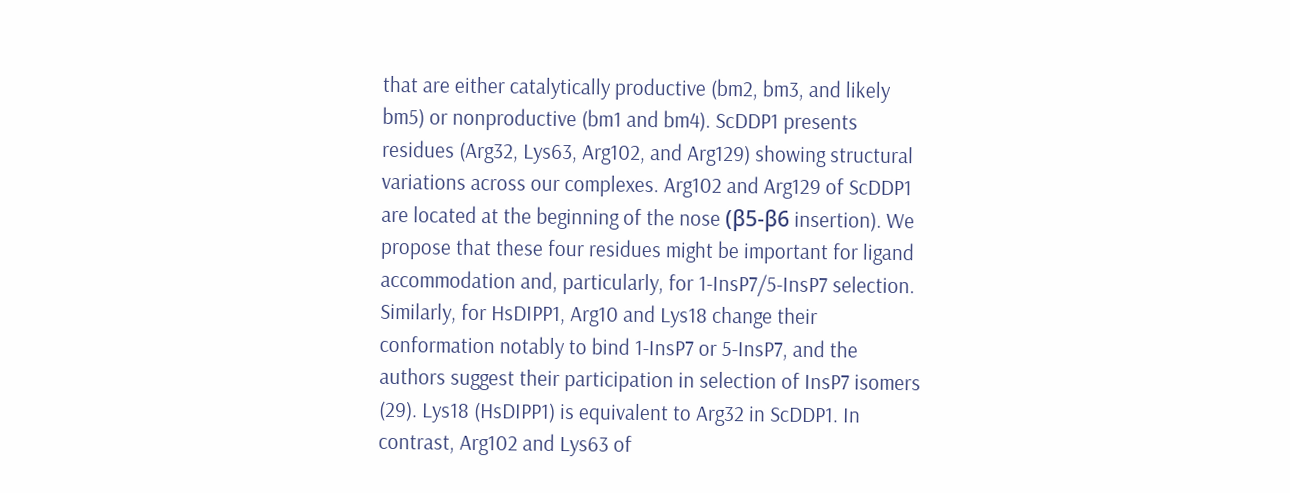that are either catalytically productive (bm2, bm3, and likely bm5) or nonproductive (bm1 and bm4). ScDDP1 presents residues (Arg32, Lys63, Arg102, and Arg129) showing structural variations across our complexes. Arg102 and Arg129 of ScDDP1 are located at the beginning of the nose (β5-β6 insertion). We propose that these four residues might be important for ligand accommodation and, particularly, for 1-InsP7/5-InsP7 selection. Similarly, for HsDIPP1, Arg10 and Lys18 change their conformation notably to bind 1-InsP7 or 5-InsP7, and the authors suggest their participation in selection of InsP7 isomers (29). Lys18 (HsDIPP1) is equivalent to Arg32 in ScDDP1. In contrast, Arg102 and Lys63 of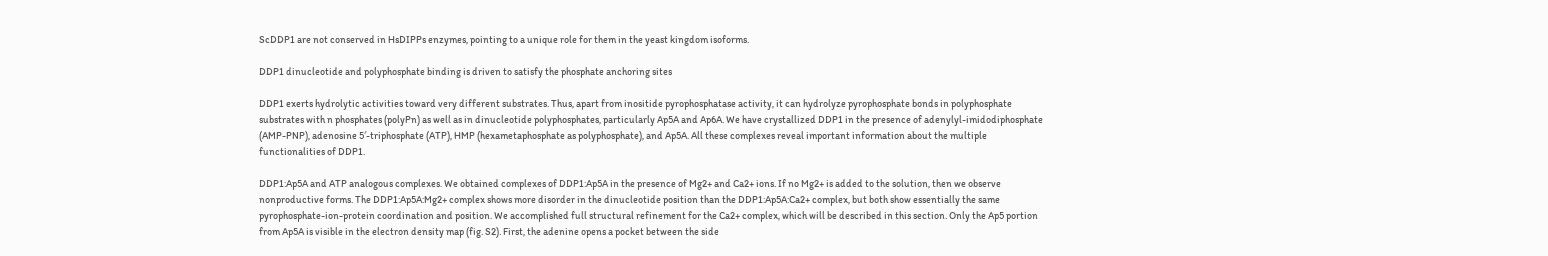ScDDP1 are not conserved in HsDIPPs enzymes, pointing to a unique role for them in the yeast kingdom isoforms.

DDP1 dinucleotide and polyphosphate binding is driven to satisfy the phosphate anchoring sites

DDP1 exerts hydrolytic activities toward very different substrates. Thus, apart from inositide pyrophosphatase activity, it can hydrolyze pyrophosphate bonds in polyphosphate substrates with n phosphates (polyPn) as well as in dinucleotide polyphosphates, particularly Ap5A and Ap6A. We have crystallized DDP1 in the presence of adenylyl-imidodiphosphate (AMP-PNP), adenosine 5′-triphosphate (ATP), HMP (hexametaphosphate as polyphosphate), and Ap5A. All these complexes reveal important information about the multiple functionalities of DDP1.

DDP1:Ap5A and ATP analogous complexes. We obtained complexes of DDP1:Ap5A in the presence of Mg2+ and Ca2+ ions. If no Mg2+ is added to the solution, then we observe nonproductive forms. The DDP1:Ap5A:Mg2+ complex shows more disorder in the dinucleotide position than the DDP1:Ap5A:Ca2+ complex, but both show essentially the same pyrophosphate-ion-protein coordination and position. We accomplished full structural refinement for the Ca2+ complex, which will be described in this section. Only the Ap5 portion from Ap5A is visible in the electron density map (fig. S2). First, the adenine opens a pocket between the side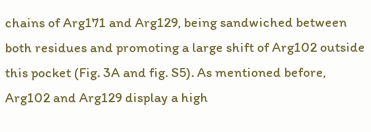chains of Arg171 and Arg129, being sandwiched between both residues and promoting a large shift of Arg102 outside this pocket (Fig. 3A and fig. S5). As mentioned before, Arg102 and Arg129 display a high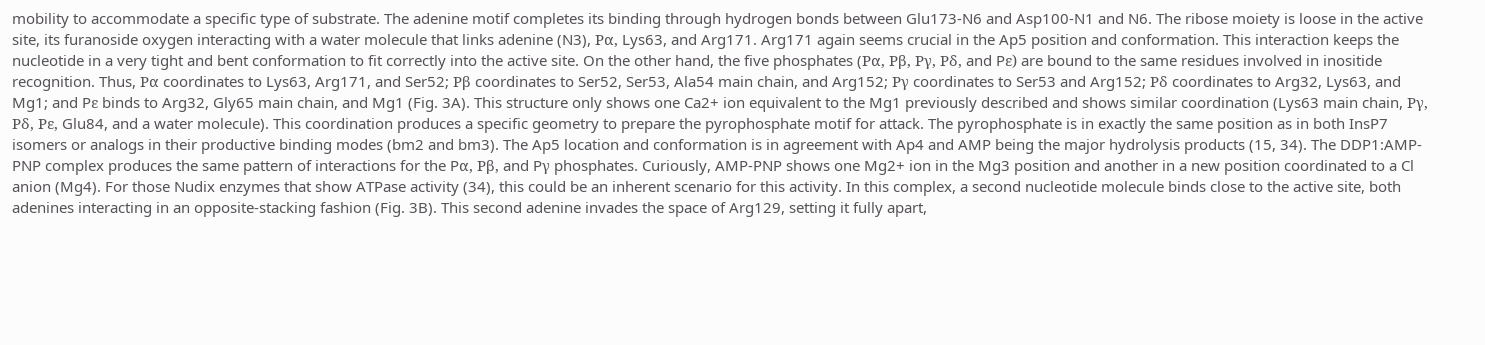mobility to accommodate a specific type of substrate. The adenine motif completes its binding through hydrogen bonds between Glu173-N6 and Asp100-N1 and N6. The ribose moiety is loose in the active site, its furanoside oxygen interacting with a water molecule that links adenine (N3), Pα, Lys63, and Arg171. Arg171 again seems crucial in the Ap5 position and conformation. This interaction keeps the nucleotide in a very tight and bent conformation to fit correctly into the active site. On the other hand, the five phosphates (Pα, Pβ, Pγ, Pδ, and Pε) are bound to the same residues involved in inositide recognition. Thus, Pα coordinates to Lys63, Arg171, and Ser52; Pβ coordinates to Ser52, Ser53, Ala54 main chain, and Arg152; Pγ coordinates to Ser53 and Arg152; Pδ coordinates to Arg32, Lys63, and Mg1; and Pε binds to Arg32, Gly65 main chain, and Mg1 (Fig. 3A). This structure only shows one Ca2+ ion equivalent to the Mg1 previously described and shows similar coordination (Lys63 main chain, Pγ, Pδ, Pε, Glu84, and a water molecule). This coordination produces a specific geometry to prepare the pyrophosphate motif for attack. The pyrophosphate is in exactly the same position as in both InsP7 isomers or analogs in their productive binding modes (bm2 and bm3). The Ap5 location and conformation is in agreement with Ap4 and AMP being the major hydrolysis products (15, 34). The DDP1:AMP-PNP complex produces the same pattern of interactions for the Pα, Pβ, and Pγ phosphates. Curiously, AMP-PNP shows one Mg2+ ion in the Mg3 position and another in a new position coordinated to a Cl anion (Mg4). For those Nudix enzymes that show ATPase activity (34), this could be an inherent scenario for this activity. In this complex, a second nucleotide molecule binds close to the active site, both adenines interacting in an opposite-stacking fashion (Fig. 3B). This second adenine invades the space of Arg129, setting it fully apart,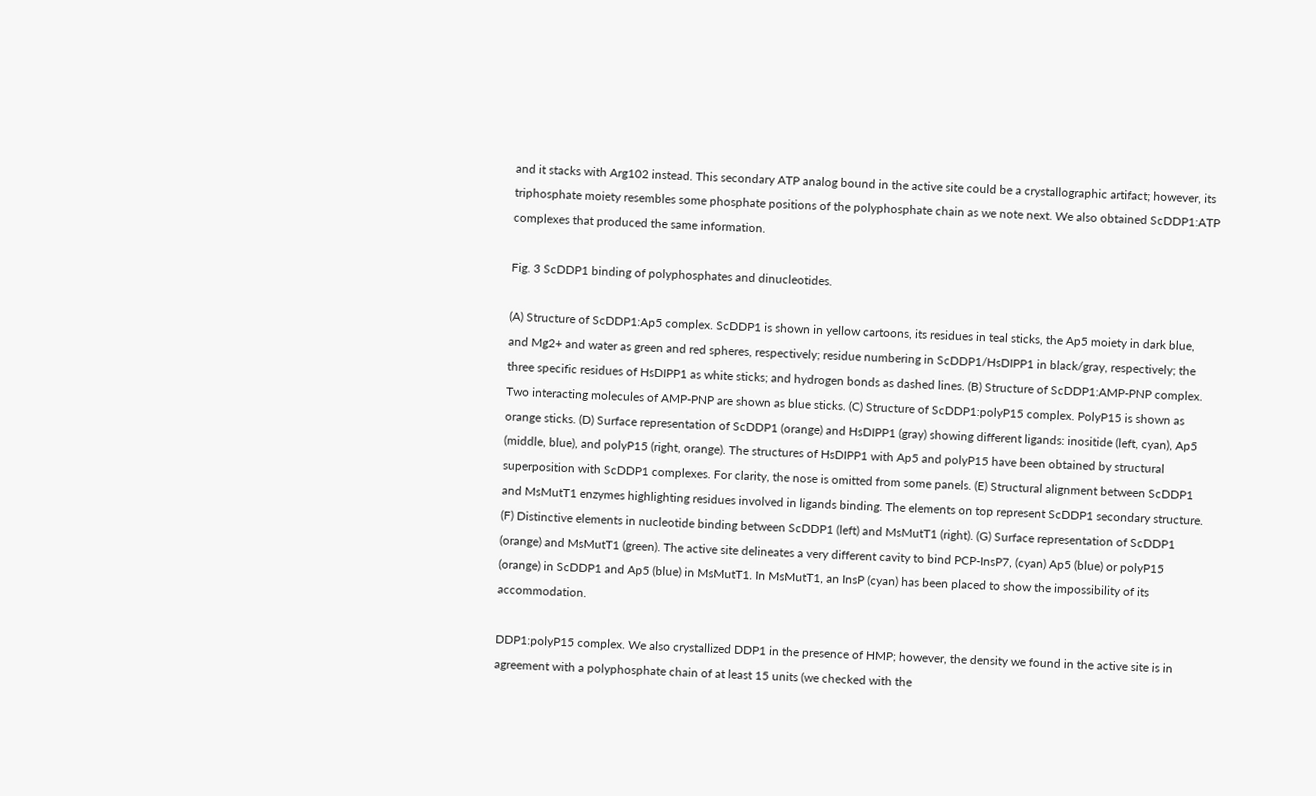and it stacks with Arg102 instead. This secondary ATP analog bound in the active site could be a crystallographic artifact; however, its triphosphate moiety resembles some phosphate positions of the polyphosphate chain as we note next. We also obtained ScDDP1:ATP complexes that produced the same information.

Fig. 3 ScDDP1 binding of polyphosphates and dinucleotides.

(A) Structure of ScDDP1:Ap5 complex. ScDDP1 is shown in yellow cartoons, its residues in teal sticks, the Ap5 moiety in dark blue, and Mg2+ and water as green and red spheres, respectively; residue numbering in ScDDP1/HsDIPP1 in black/gray, respectively; the three specific residues of HsDIPP1 as white sticks; and hydrogen bonds as dashed lines. (B) Structure of ScDDP1:AMP-PNP complex. Two interacting molecules of AMP-PNP are shown as blue sticks. (C) Structure of ScDDP1:polyP15 complex. PolyP15 is shown as orange sticks. (D) Surface representation of ScDDP1 (orange) and HsDIPP1 (gray) showing different ligands: inositide (left, cyan), Ap5 (middle, blue), and polyP15 (right, orange). The structures of HsDIPP1 with Ap5 and polyP15 have been obtained by structural superposition with ScDDP1 complexes. For clarity, the nose is omitted from some panels. (E) Structural alignment between ScDDP1 and MsMutT1 enzymes highlighting residues involved in ligands binding. The elements on top represent ScDDP1 secondary structure. (F) Distinctive elements in nucleotide binding between ScDDP1 (left) and MsMutT1 (right). (G) Surface representation of ScDDP1 (orange) and MsMutT1 (green). The active site delineates a very different cavity to bind PCP-InsP7, (cyan) Ap5 (blue) or polyP15 (orange) in ScDDP1 and Ap5 (blue) in MsMutT1. In MsMutT1, an InsP (cyan) has been placed to show the impossibility of its accommodation.

DDP1:polyP15 complex. We also crystallized DDP1 in the presence of HMP; however, the density we found in the active site is in agreement with a polyphosphate chain of at least 15 units (we checked with the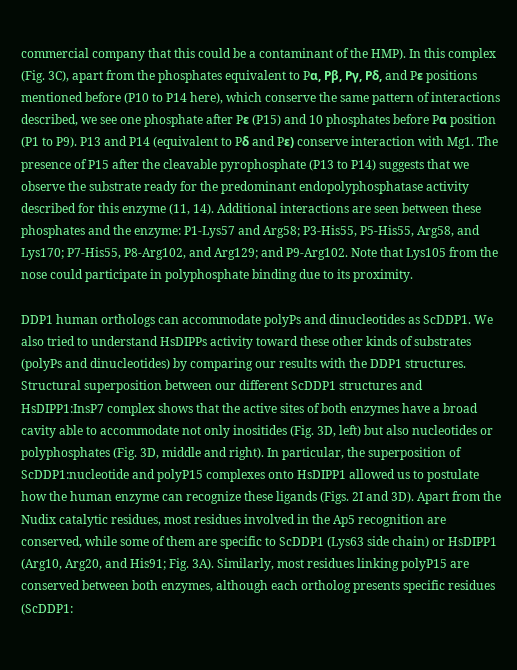commercial company that this could be a contaminant of the HMP). In this complex (Fig. 3C), apart from the phosphates equivalent to Pα, Pβ, Pγ, Pδ, and Pε positions mentioned before (P10 to P14 here), which conserve the same pattern of interactions described, we see one phosphate after Pε (P15) and 10 phosphates before Pα position (P1 to P9). P13 and P14 (equivalent to Pδ and Pε) conserve interaction with Mg1. The presence of P15 after the cleavable pyrophosphate (P13 to P14) suggests that we observe the substrate ready for the predominant endopolyphosphatase activity described for this enzyme (11, 14). Additional interactions are seen between these phosphates and the enzyme: P1-Lys57 and Arg58; P3-His55, P5-His55, Arg58, and Lys170; P7-His55, P8-Arg102, and Arg129; and P9-Arg102. Note that Lys105 from the nose could participate in polyphosphate binding due to its proximity.

DDP1 human orthologs can accommodate polyPs and dinucleotides as ScDDP1. We also tried to understand HsDIPPs activity toward these other kinds of substrates (polyPs and dinucleotides) by comparing our results with the DDP1 structures. Structural superposition between our different ScDDP1 structures and HsDIPP1:InsP7 complex shows that the active sites of both enzymes have a broad cavity able to accommodate not only inositides (Fig. 3D, left) but also nucleotides or polyphosphates (Fig. 3D, middle and right). In particular, the superposition of ScDDP1:nucleotide and polyP15 complexes onto HsDIPP1 allowed us to postulate how the human enzyme can recognize these ligands (Figs. 2I and 3D). Apart from the Nudix catalytic residues, most residues involved in the Ap5 recognition are conserved, while some of them are specific to ScDDP1 (Lys63 side chain) or HsDIPP1 (Arg10, Arg20, and His91; Fig. 3A). Similarly, most residues linking polyP15 are conserved between both enzymes, although each ortholog presents specific residues (ScDDP1: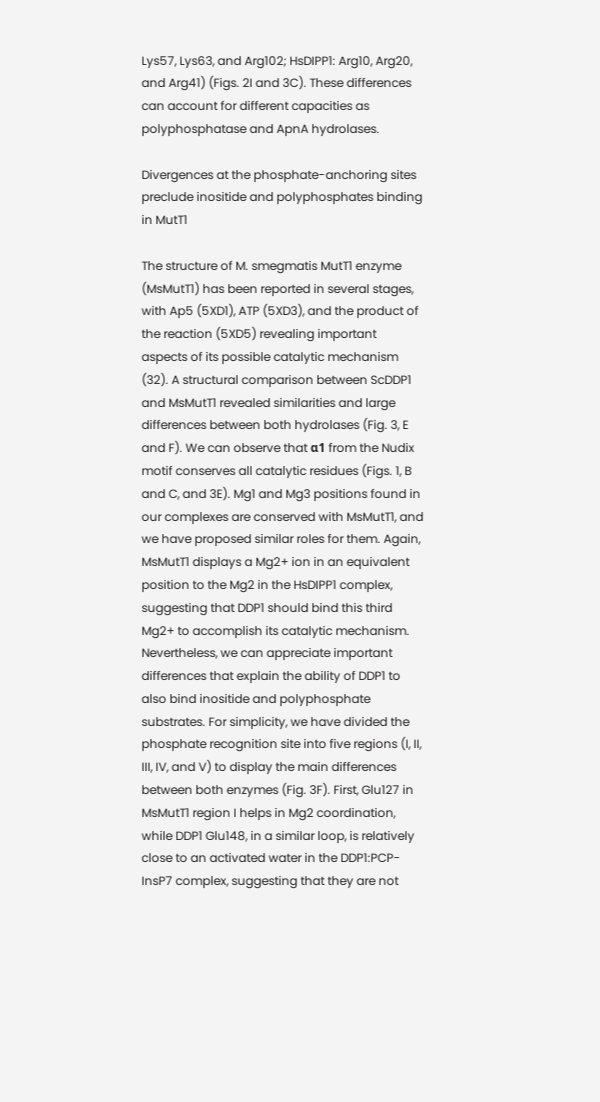Lys57, Lys63, and Arg102; HsDIPP1: Arg10, Arg20, and Arg41) (Figs. 2I and 3C). These differences can account for different capacities as polyphosphatase and ApnA hydrolases.

Divergences at the phosphate-anchoring sites preclude inositide and polyphosphates binding in MutT1

The structure of M. smegmatis MutT1 enzyme (MsMutT1) has been reported in several stages, with Ap5 (5XD1), ATP (5XD3), and the product of the reaction (5XD5) revealing important aspects of its possible catalytic mechanism (32). A structural comparison between ScDDP1 and MsMutT1 revealed similarities and large differences between both hydrolases (Fig. 3, E and F). We can observe that α1 from the Nudix motif conserves all catalytic residues (Figs. 1, B and C, and 3E). Mg1 and Mg3 positions found in our complexes are conserved with MsMutT1, and we have proposed similar roles for them. Again, MsMutT1 displays a Mg2+ ion in an equivalent position to the Mg2 in the HsDIPP1 complex, suggesting that DDP1 should bind this third Mg2+ to accomplish its catalytic mechanism. Nevertheless, we can appreciate important differences that explain the ability of DDP1 to also bind inositide and polyphosphate substrates. For simplicity, we have divided the phosphate recognition site into five regions (I, II, III, IV, and V) to display the main differences between both enzymes (Fig. 3F). First, Glu127 in MsMutT1 region I helps in Mg2 coordination, while DDP1 Glu148, in a similar loop, is relatively close to an activated water in the DDP1:PCP-InsP7 complex, suggesting that they are not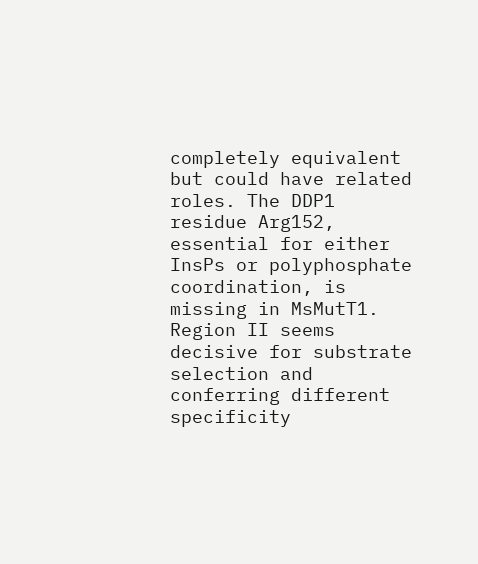completely equivalent but could have related roles. The DDP1 residue Arg152, essential for either InsPs or polyphosphate coordination, is missing in MsMutT1. Region II seems decisive for substrate selection and conferring different specificity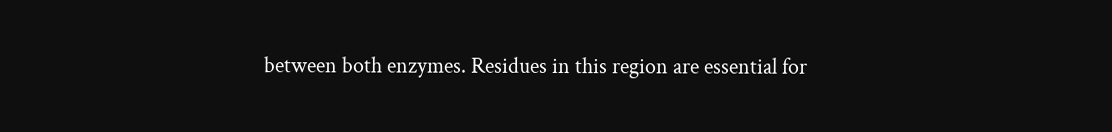between both enzymes. Residues in this region are essential for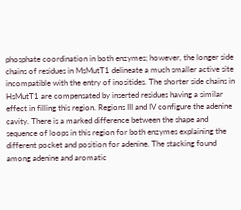phosphate coordination in both enzymes; however, the longer side chains of residues in MsMutT1 delineate a much smaller active site incompatible with the entry of inositides. The shorter side chains in HsMutT1 are compensated by inserted residues having a similar effect in filling this region. Regions III and IV configure the adenine cavity. There is a marked difference between the shape and sequence of loops in this region for both enzymes explaining the different pocket and position for adenine. The stacking found among adenine and aromatic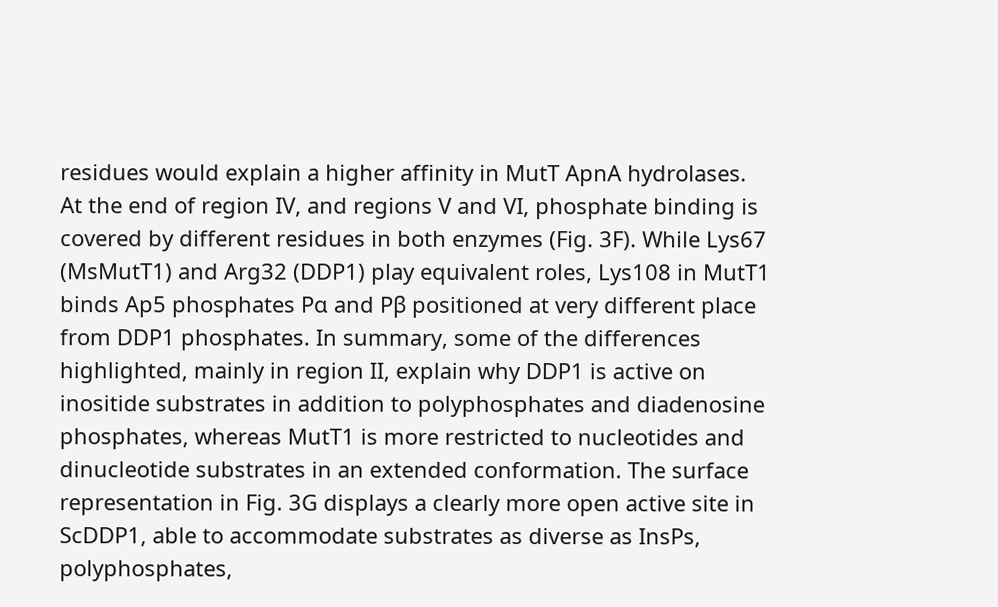residues would explain a higher affinity in MutT ApnA hydrolases. At the end of region IV, and regions V and VI, phosphate binding is covered by different residues in both enzymes (Fig. 3F). While Lys67 (MsMutT1) and Arg32 (DDP1) play equivalent roles, Lys108 in MutT1 binds Ap5 phosphates Pα and Pβ positioned at very different place from DDP1 phosphates. In summary, some of the differences highlighted, mainly in region II, explain why DDP1 is active on inositide substrates in addition to polyphosphates and diadenosine phosphates, whereas MutT1 is more restricted to nucleotides and dinucleotide substrates in an extended conformation. The surface representation in Fig. 3G displays a clearly more open active site in ScDDP1, able to accommodate substrates as diverse as InsPs, polyphosphates,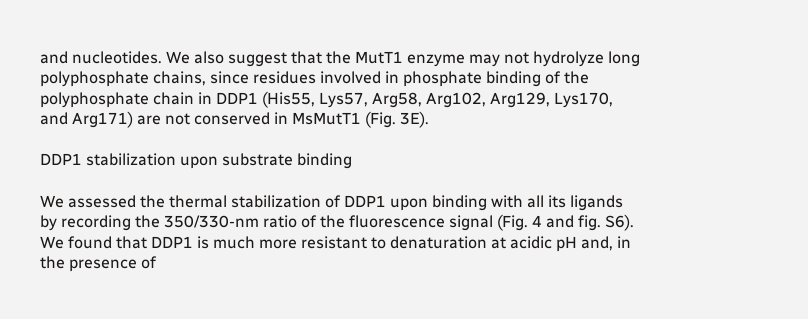and nucleotides. We also suggest that the MutT1 enzyme may not hydrolyze long polyphosphate chains, since residues involved in phosphate binding of the polyphosphate chain in DDP1 (His55, Lys57, Arg58, Arg102, Arg129, Lys170, and Arg171) are not conserved in MsMutT1 (Fig. 3E).

DDP1 stabilization upon substrate binding

We assessed the thermal stabilization of DDP1 upon binding with all its ligands by recording the 350/330-nm ratio of the fluorescence signal (Fig. 4 and fig. S6). We found that DDP1 is much more resistant to denaturation at acidic pH and, in the presence of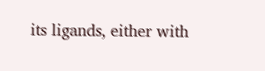its ligands, either with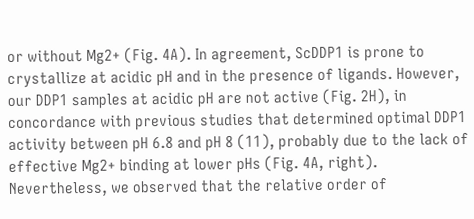or without Mg2+ (Fig. 4A). In agreement, ScDDP1 is prone to crystallize at acidic pH and in the presence of ligands. However, our DDP1 samples at acidic pH are not active (Fig. 2H), in concordance with previous studies that determined optimal DDP1 activity between pH 6.8 and pH 8 (11), probably due to the lack of effective Mg2+ binding at lower pHs (Fig. 4A, right). Nevertheless, we observed that the relative order of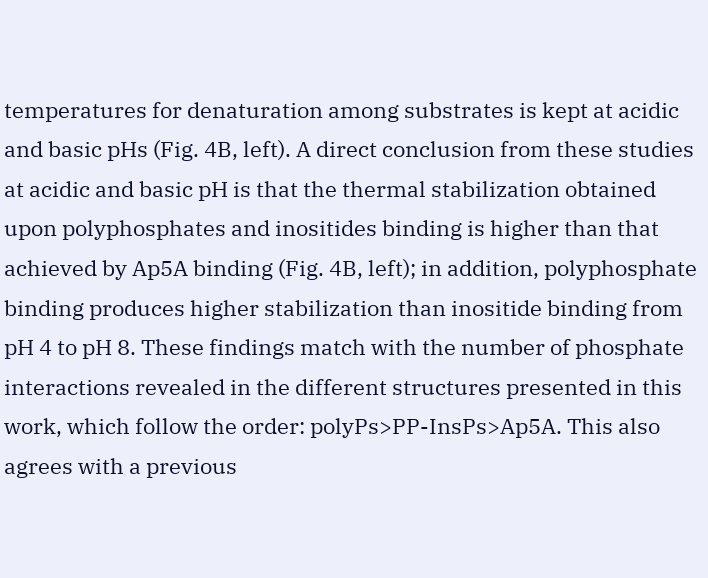temperatures for denaturation among substrates is kept at acidic and basic pHs (Fig. 4B, left). A direct conclusion from these studies at acidic and basic pH is that the thermal stabilization obtained upon polyphosphates and inositides binding is higher than that achieved by Ap5A binding (Fig. 4B, left); in addition, polyphosphate binding produces higher stabilization than inositide binding from pH 4 to pH 8. These findings match with the number of phosphate interactions revealed in the different structures presented in this work, which follow the order: polyPs>PP-InsPs>Ap5A. This also agrees with a previous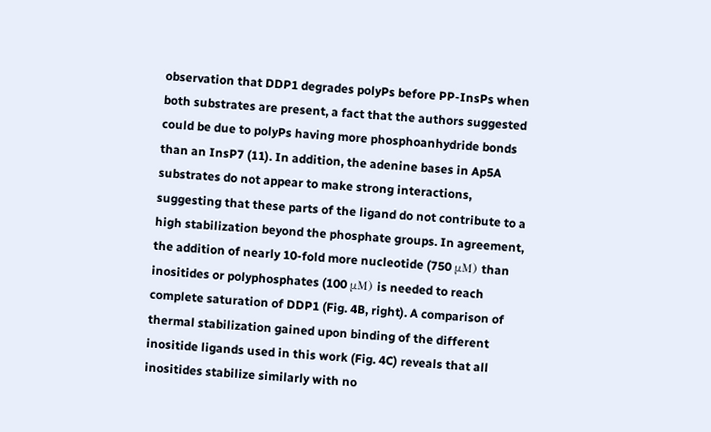observation that DDP1 degrades polyPs before PP-InsPs when both substrates are present, a fact that the authors suggested could be due to polyPs having more phosphoanhydride bonds than an InsP7 (11). In addition, the adenine bases in Ap5A substrates do not appear to make strong interactions, suggesting that these parts of the ligand do not contribute to a high stabilization beyond the phosphate groups. In agreement, the addition of nearly 10-fold more nucleotide (750 μM) than inositides or polyphosphates (100 μM) is needed to reach complete saturation of DDP1 (Fig. 4B, right). A comparison of thermal stabilization gained upon binding of the different inositide ligands used in this work (Fig. 4C) reveals that all inositides stabilize similarly with no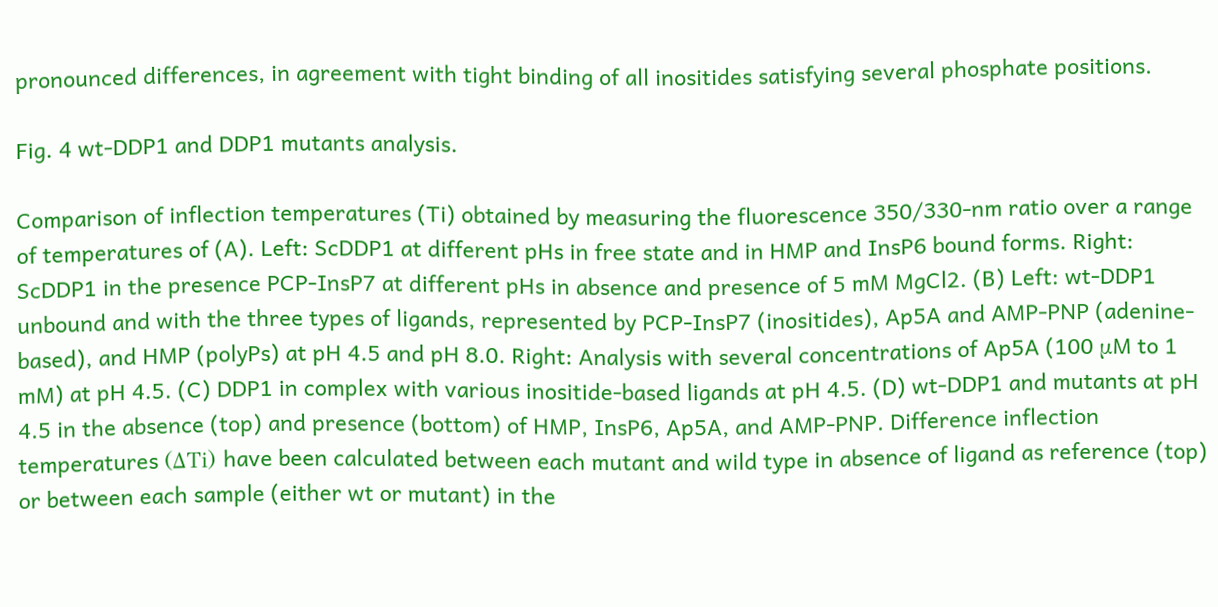pronounced differences, in agreement with tight binding of all inositides satisfying several phosphate positions.

Fig. 4 wt-DDP1 and DDP1 mutants analysis.

Comparison of inflection temperatures (Ti) obtained by measuring the fluorescence 350/330-nm ratio over a range of temperatures of (A). Left: ScDDP1 at different pHs in free state and in HMP and InsP6 bound forms. Right: ScDDP1 in the presence PCP-InsP7 at different pHs in absence and presence of 5 mM MgCl2. (B) Left: wt-DDP1 unbound and with the three types of ligands, represented by PCP-InsP7 (inositides), Ap5A and AMP-PNP (adenine-based), and HMP (polyPs) at pH 4.5 and pH 8.0. Right: Analysis with several concentrations of Ap5A (100 μM to 1 mM) at pH 4.5. (C) DDP1 in complex with various inositide-based ligands at pH 4.5. (D) wt-DDP1 and mutants at pH 4.5 in the absence (top) and presence (bottom) of HMP, InsP6, Ap5A, and AMP-PNP. Difference inflection temperatures (ΔTi) have been calculated between each mutant and wild type in absence of ligand as reference (top) or between each sample (either wt or mutant) in the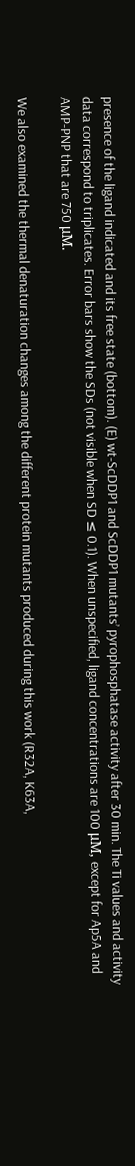presence of the ligand indicated and its free state (bottom). (E) wt-ScDDP1 and ScDDP1 mutants’ pyrophosphatase activity after 30 min. The Ti values and activity data correspond to triplicates. Error bars show the SDs (not visible when SD ≤ 0.1). When unspecified, ligand concentrations are 100 μM, except for Ap5A and AMP-PNP that are 750 μM.

We also examined the thermal denaturation changes among the different protein mutants produced during this work (R32A, K63A,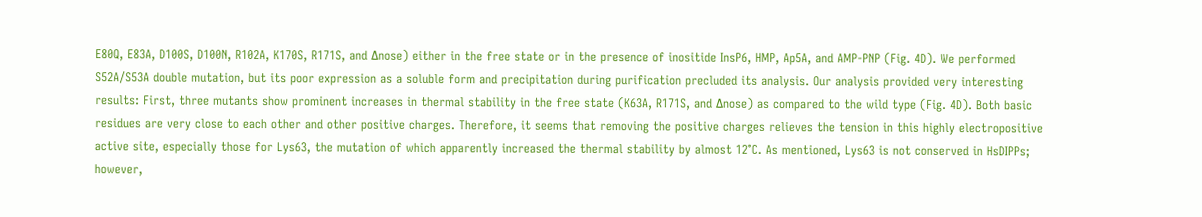E80Q, E83A, D100S, D100N, R102A, K170S, R171S, and Δnose) either in the free state or in the presence of inositide InsP6, HMP, Ap5A, and AMP-PNP (Fig. 4D). We performed S52A/S53A double mutation, but its poor expression as a soluble form and precipitation during purification precluded its analysis. Our analysis provided very interesting results: First, three mutants show prominent increases in thermal stability in the free state (K63A, R171S, and Δnose) as compared to the wild type (Fig. 4D). Both basic residues are very close to each other and other positive charges. Therefore, it seems that removing the positive charges relieves the tension in this highly electropositive active site, especially those for Lys63, the mutation of which apparently increased the thermal stability by almost 12°C. As mentioned, Lys63 is not conserved in HsDIPPs; however,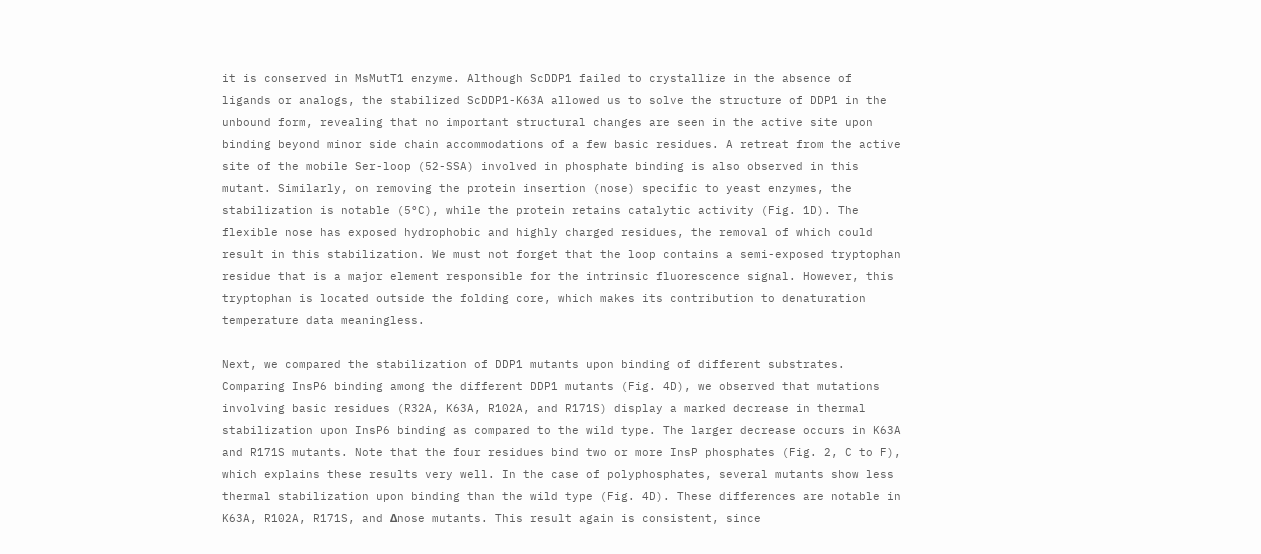it is conserved in MsMutT1 enzyme. Although ScDDP1 failed to crystallize in the absence of ligands or analogs, the stabilized ScDDP1-K63A allowed us to solve the structure of DDP1 in the unbound form, revealing that no important structural changes are seen in the active site upon binding beyond minor side chain accommodations of a few basic residues. A retreat from the active site of the mobile Ser-loop (52-SSA) involved in phosphate binding is also observed in this mutant. Similarly, on removing the protein insertion (nose) specific to yeast enzymes, the stabilization is notable (5°C), while the protein retains catalytic activity (Fig. 1D). The flexible nose has exposed hydrophobic and highly charged residues, the removal of which could result in this stabilization. We must not forget that the loop contains a semi-exposed tryptophan residue that is a major element responsible for the intrinsic fluorescence signal. However, this tryptophan is located outside the folding core, which makes its contribution to denaturation temperature data meaningless.

Next, we compared the stabilization of DDP1 mutants upon binding of different substrates. Comparing InsP6 binding among the different DDP1 mutants (Fig. 4D), we observed that mutations involving basic residues (R32A, K63A, R102A, and R171S) display a marked decrease in thermal stabilization upon InsP6 binding as compared to the wild type. The larger decrease occurs in K63A and R171S mutants. Note that the four residues bind two or more InsP phosphates (Fig. 2, C to F), which explains these results very well. In the case of polyphosphates, several mutants show less thermal stabilization upon binding than the wild type (Fig. 4D). These differences are notable in K63A, R102A, R171S, and Δnose mutants. This result again is consistent, since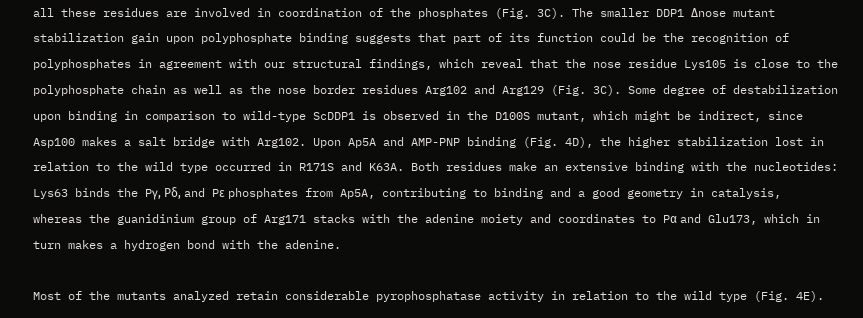all these residues are involved in coordination of the phosphates (Fig. 3C). The smaller DDP1 Δnose mutant stabilization gain upon polyphosphate binding suggests that part of its function could be the recognition of polyphosphates in agreement with our structural findings, which reveal that the nose residue Lys105 is close to the polyphosphate chain as well as the nose border residues Arg102 and Arg129 (Fig. 3C). Some degree of destabilization upon binding in comparison to wild-type ScDDP1 is observed in the D100S mutant, which might be indirect, since Asp100 makes a salt bridge with Arg102. Upon Ap5A and AMP-PNP binding (Fig. 4D), the higher stabilization lost in relation to the wild type occurred in R171S and K63A. Both residues make an extensive binding with the nucleotides: Lys63 binds the Pγ, Pδ, and Pε phosphates from Ap5A, contributing to binding and a good geometry in catalysis, whereas the guanidinium group of Arg171 stacks with the adenine moiety and coordinates to Pα and Glu173, which in turn makes a hydrogen bond with the adenine.

Most of the mutants analyzed retain considerable pyrophosphatase activity in relation to the wild type (Fig. 4E).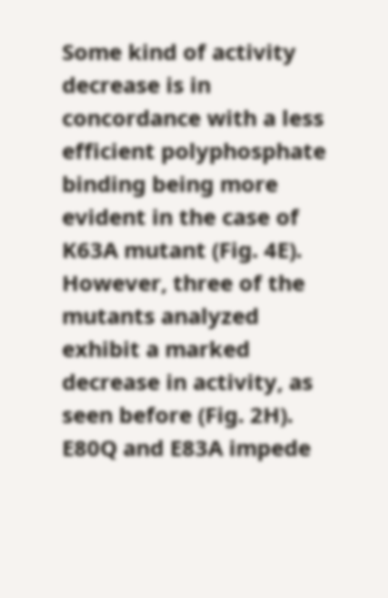Some kind of activity decrease is in concordance with a less efficient polyphosphate binding being more evident in the case of K63A mutant (Fig. 4E). However, three of the mutants analyzed exhibit a marked decrease in activity, as seen before (Fig. 2H). E80Q and E83A impede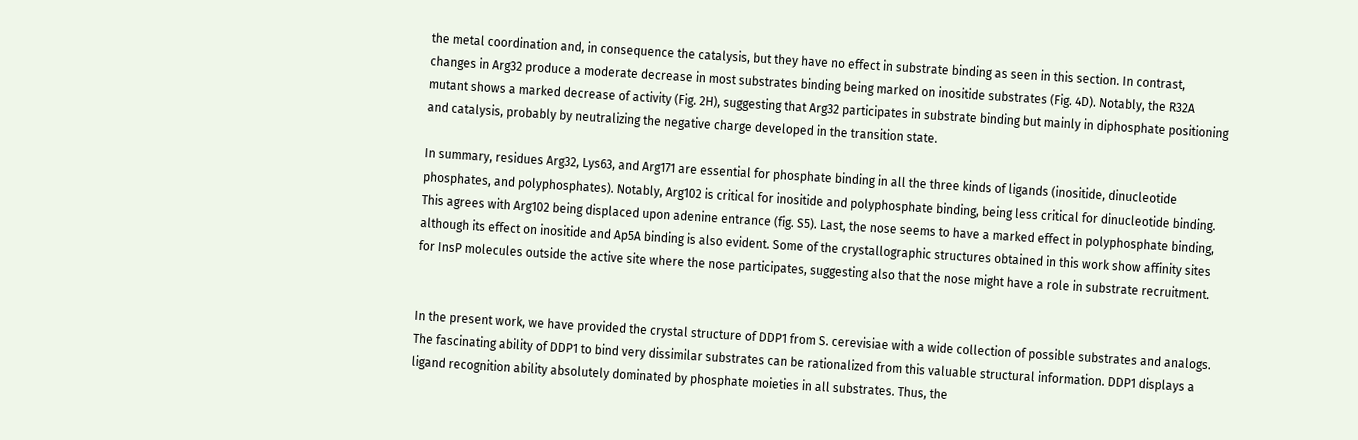the metal coordination and, in consequence the catalysis, but they have no effect in substrate binding as seen in this section. In contrast, changes in Arg32 produce a moderate decrease in most substrates binding being marked on inositide substrates (Fig. 4D). Notably, the R32A mutant shows a marked decrease of activity (Fig. 2H), suggesting that Arg32 participates in substrate binding but mainly in diphosphate positioning and catalysis, probably by neutralizing the negative charge developed in the transition state.

In summary, residues Arg32, Lys63, and Arg171 are essential for phosphate binding in all the three kinds of ligands (inositide, dinucleotide phosphates, and polyphosphates). Notably, Arg102 is critical for inositide and polyphosphate binding, being less critical for dinucleotide binding. This agrees with Arg102 being displaced upon adenine entrance (fig. S5). Last, the nose seems to have a marked effect in polyphosphate binding, although its effect on inositide and Ap5A binding is also evident. Some of the crystallographic structures obtained in this work show affinity sites for InsP molecules outside the active site where the nose participates, suggesting also that the nose might have a role in substrate recruitment.


In the present work, we have provided the crystal structure of DDP1 from S. cerevisiae with a wide collection of possible substrates and analogs. The fascinating ability of DDP1 to bind very dissimilar substrates can be rationalized from this valuable structural information. DDP1 displays a ligand recognition ability absolutely dominated by phosphate moieties in all substrates. Thus, the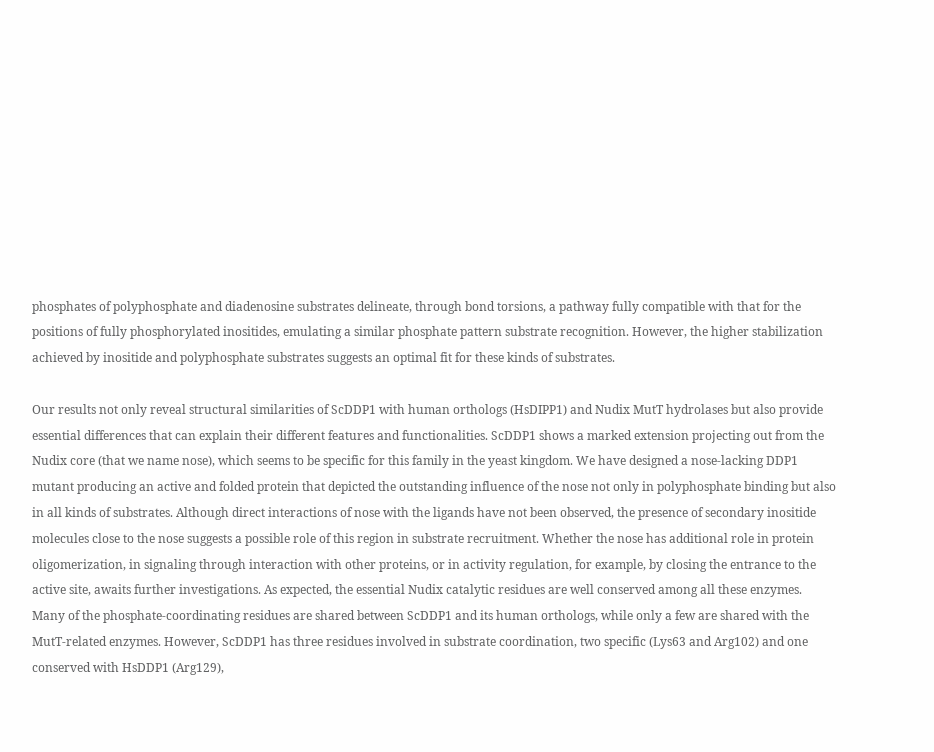phosphates of polyphosphate and diadenosine substrates delineate, through bond torsions, a pathway fully compatible with that for the positions of fully phosphorylated inositides, emulating a similar phosphate pattern substrate recognition. However, the higher stabilization achieved by inositide and polyphosphate substrates suggests an optimal fit for these kinds of substrates.

Our results not only reveal structural similarities of ScDDP1 with human orthologs (HsDIPP1) and Nudix MutT hydrolases but also provide essential differences that can explain their different features and functionalities. ScDDP1 shows a marked extension projecting out from the Nudix core (that we name nose), which seems to be specific for this family in the yeast kingdom. We have designed a nose-lacking DDP1 mutant producing an active and folded protein that depicted the outstanding influence of the nose not only in polyphosphate binding but also in all kinds of substrates. Although direct interactions of nose with the ligands have not been observed, the presence of secondary inositide molecules close to the nose suggests a possible role of this region in substrate recruitment. Whether the nose has additional role in protein oligomerization, in signaling through interaction with other proteins, or in activity regulation, for example, by closing the entrance to the active site, awaits further investigations. As expected, the essential Nudix catalytic residues are well conserved among all these enzymes. Many of the phosphate-coordinating residues are shared between ScDDP1 and its human orthologs, while only a few are shared with the MutT-related enzymes. However, ScDDP1 has three residues involved in substrate coordination, two specific (Lys63 and Arg102) and one conserved with HsDDP1 (Arg129),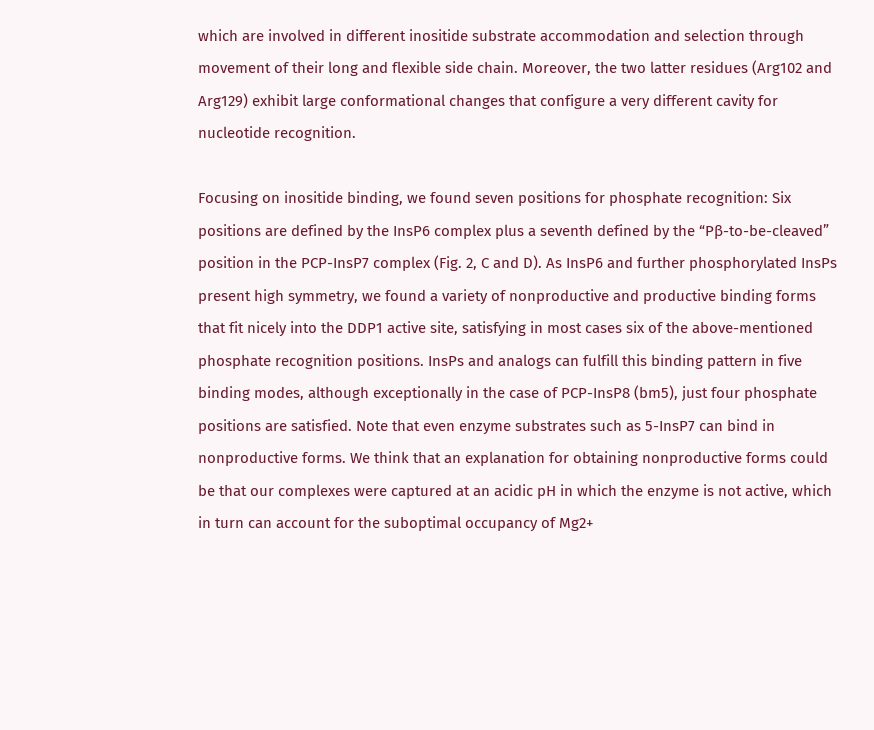which are involved in different inositide substrate accommodation and selection through movement of their long and flexible side chain. Moreover, the two latter residues (Arg102 and Arg129) exhibit large conformational changes that configure a very different cavity for nucleotide recognition.

Focusing on inositide binding, we found seven positions for phosphate recognition: Six positions are defined by the InsP6 complex plus a seventh defined by the “Pβ-to-be-cleaved” position in the PCP-InsP7 complex (Fig. 2, C and D). As InsP6 and further phosphorylated InsPs present high symmetry, we found a variety of nonproductive and productive binding forms that fit nicely into the DDP1 active site, satisfying in most cases six of the above-mentioned phosphate recognition positions. InsPs and analogs can fulfill this binding pattern in five binding modes, although exceptionally in the case of PCP-InsP8 (bm5), just four phosphate positions are satisfied. Note that even enzyme substrates such as 5-InsP7 can bind in nonproductive forms. We think that an explanation for obtaining nonproductive forms could be that our complexes were captured at an acidic pH in which the enzyme is not active, which in turn can account for the suboptimal occupancy of Mg2+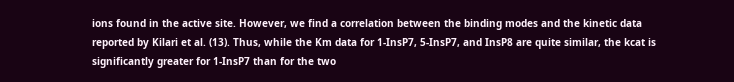ions found in the active site. However, we find a correlation between the binding modes and the kinetic data reported by Kilari et al. (13). Thus, while the Km data for 1-InsP7, 5-InsP7, and InsP8 are quite similar, the kcat is significantly greater for 1-InsP7 than for the two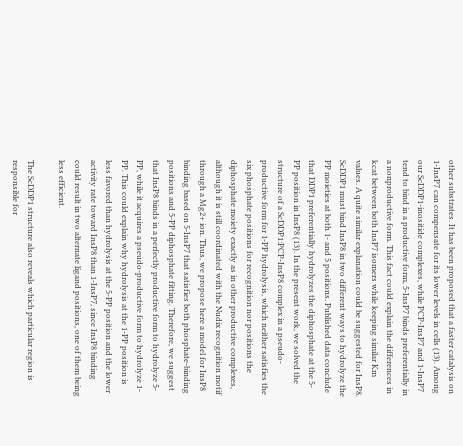other substrates. It has been proposed that a faster catalysis on 1-InsP7 can compensate for its lower levels in cells (13). Among our ScDDP1-inositide complexes, while PCP-InsP7 and 1-InsP7 tend to bind in a productive form, 5-InsP7 binds preferentially in a nonproductive form. This fact could explain the differences in kcat between both InsP7 isomers while keeping similar Km values. A quite similar explanation could be suggested for InsP8. ScDDP1 must bind InsP8 in two different ways to hydrolyze the PP moieties at both 1- and 5 positions. Published data conclude that DDP1 preferentially hydrolyzes the diphosphate at the 5-PP position in InsP8 (13). In the present work, we solved the structure of a ScDDP1:PCP-InsP8 complex in a pseudo-productive form for 1-PP hydrolysis, which neither satisfies the six phosphate positions for recognition nor positions the diphosphate moiety exactly as in other productive complexes, although it is still coordinated with the Nudix recognition motif through a Mg2+ ion. Thus, we propose here a model for InsP8 binding based on 5-InsP7 that satisfies both phosphate-binding positions and 5-PP diphosphate fitting. Therefore, we suggest that InsP8 binds in a perfectly productive form to hydrolyze 5-PP, while it acquires a pseudo-productive form to hydrolyze 1-PP. This could explain why hydrolysis at the 1-PP position is less favored than hydrolysis at the 5-PP position and the lower activity rate toward InsP8 than 1-InsP7, since InsP8 binding could result in two alternate ligand positions, one of them being less efficient.

The ScDDP1 structure also reveals which particular region is responsible for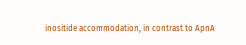inositide accommodation, in contrast to ApnA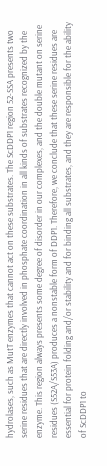hydrolases, such as MutT enzymes that cannot act on these substrates. The ScDDP1 region 52-SSA presents two serine residues that are directly involved in phosphate coordination in all kinds of substrates recognized by the enzyme. This region always presents some degree of disorder in our complexes, and the double mutant on serine residues (S52A/S53A) produces a nonstable form of DDP1. Therefore, we conclude that these serine residues are essential for protein folding and/or stability and for binding all substrates, and they are responsible for the ability of ScDDP1 to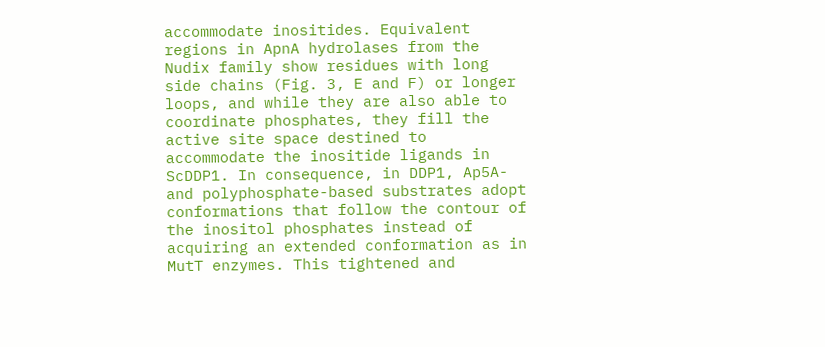accommodate inositides. Equivalent regions in ApnA hydrolases from the Nudix family show residues with long side chains (Fig. 3, E and F) or longer loops, and while they are also able to coordinate phosphates, they fill the active site space destined to accommodate the inositide ligands in ScDDP1. In consequence, in DDP1, Ap5A- and polyphosphate-based substrates adopt conformations that follow the contour of the inositol phosphates instead of acquiring an extended conformation as in MutT enzymes. This tightened and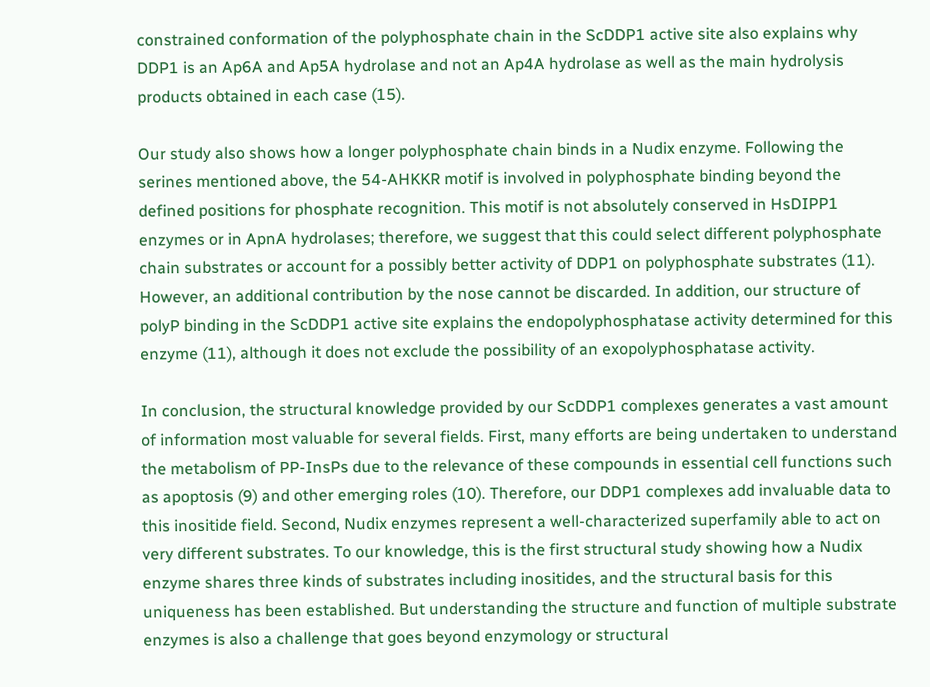constrained conformation of the polyphosphate chain in the ScDDP1 active site also explains why DDP1 is an Ap6A and Ap5A hydrolase and not an Ap4A hydrolase as well as the main hydrolysis products obtained in each case (15).

Our study also shows how a longer polyphosphate chain binds in a Nudix enzyme. Following the serines mentioned above, the 54-AHKKR motif is involved in polyphosphate binding beyond the defined positions for phosphate recognition. This motif is not absolutely conserved in HsDIPP1 enzymes or in ApnA hydrolases; therefore, we suggest that this could select different polyphosphate chain substrates or account for a possibly better activity of DDP1 on polyphosphate substrates (11). However, an additional contribution by the nose cannot be discarded. In addition, our structure of polyP binding in the ScDDP1 active site explains the endopolyphosphatase activity determined for this enzyme (11), although it does not exclude the possibility of an exopolyphosphatase activity.

In conclusion, the structural knowledge provided by our ScDDP1 complexes generates a vast amount of information most valuable for several fields. First, many efforts are being undertaken to understand the metabolism of PP-InsPs due to the relevance of these compounds in essential cell functions such as apoptosis (9) and other emerging roles (10). Therefore, our DDP1 complexes add invaluable data to this inositide field. Second, Nudix enzymes represent a well-characterized superfamily able to act on very different substrates. To our knowledge, this is the first structural study showing how a Nudix enzyme shares three kinds of substrates including inositides, and the structural basis for this uniqueness has been established. But understanding the structure and function of multiple substrate enzymes is also a challenge that goes beyond enzymology or structural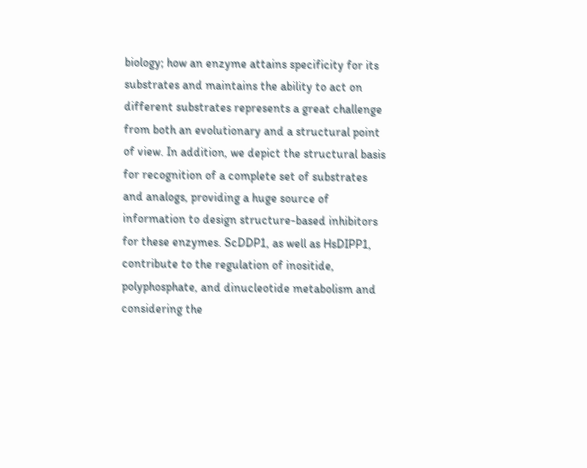biology; how an enzyme attains specificity for its substrates and maintains the ability to act on different substrates represents a great challenge from both an evolutionary and a structural point of view. In addition, we depict the structural basis for recognition of a complete set of substrates and analogs, providing a huge source of information to design structure-based inhibitors for these enzymes. ScDDP1, as well as HsDIPP1, contribute to the regulation of inositide, polyphosphate, and dinucleotide metabolism and considering the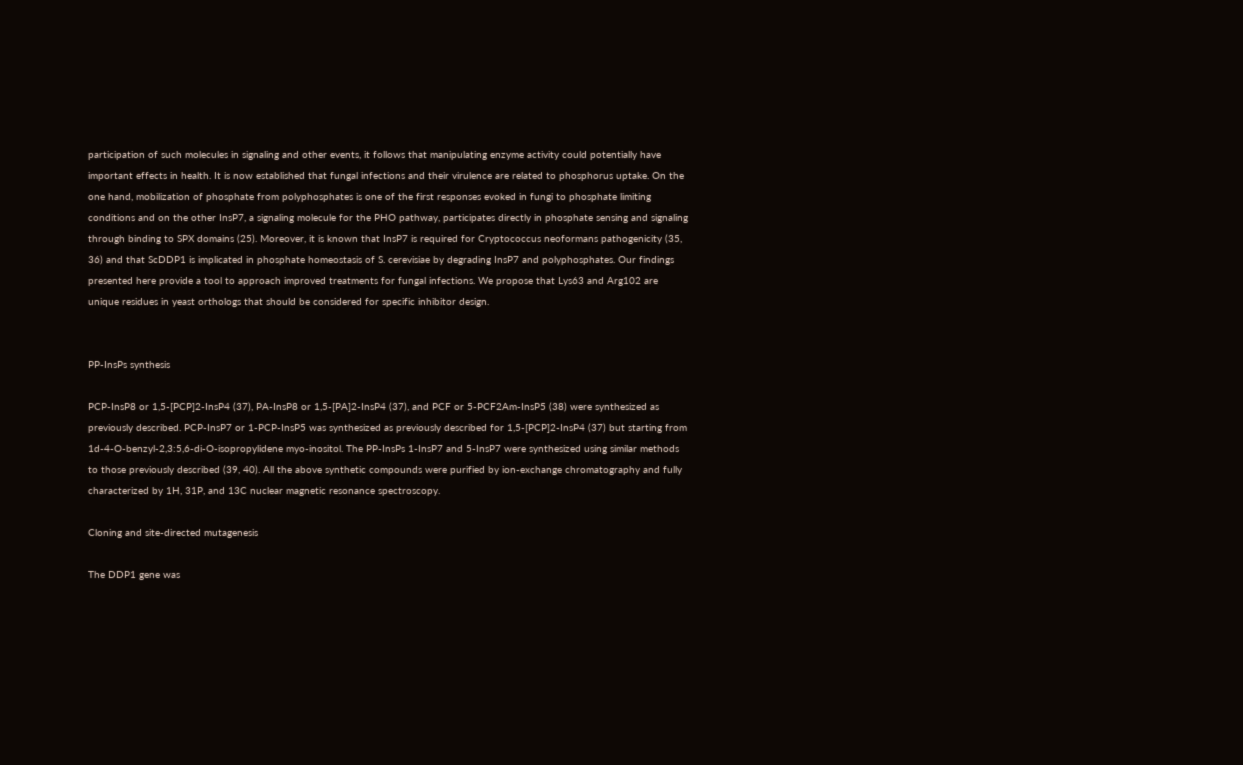participation of such molecules in signaling and other events, it follows that manipulating enzyme activity could potentially have important effects in health. It is now established that fungal infections and their virulence are related to phosphorus uptake. On the one hand, mobilization of phosphate from polyphosphates is one of the first responses evoked in fungi to phosphate limiting conditions and on the other InsP7, a signaling molecule for the PHO pathway, participates directly in phosphate sensing and signaling through binding to SPX domains (25). Moreover, it is known that InsP7 is required for Cryptococcus neoformans pathogenicity (35, 36) and that ScDDP1 is implicated in phosphate homeostasis of S. cerevisiae by degrading InsP7 and polyphosphates. Our findings presented here provide a tool to approach improved treatments for fungal infections. We propose that Lys63 and Arg102 are unique residues in yeast orthologs that should be considered for specific inhibitor design.


PP-InsPs synthesis

PCP-InsP8 or 1,5-[PCP]2-InsP4 (37), PA-InsP8 or 1,5-[PA]2-InsP4 (37), and PCF or 5-PCF2Am-InsP5 (38) were synthesized as previously described. PCP-InsP7 or 1-PCP-InsP5 was synthesized as previously described for 1,5-[PCP]2-InsP4 (37) but starting from 1d-4-O-benzyl-2,3:5,6-di-O-isopropylidene myo-inositol. The PP-InsPs 1-InsP7 and 5-InsP7 were synthesized using similar methods to those previously described (39, 40). All the above synthetic compounds were purified by ion-exchange chromatography and fully characterized by 1H, 31P, and 13C nuclear magnetic resonance spectroscopy.

Cloning and site-directed mutagenesis

The DDP1 gene was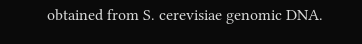obtained from S. cerevisiae genomic DNA.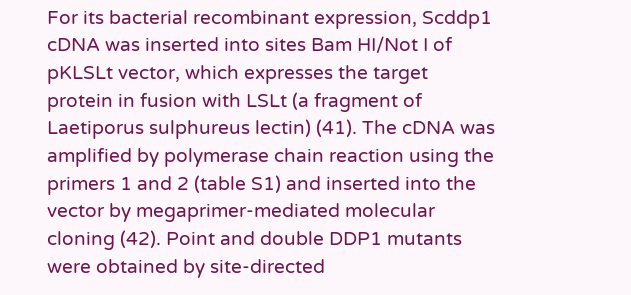For its bacterial recombinant expression, Scddp1 cDNA was inserted into sites Bam HI/Not I of pKLSLt vector, which expresses the target protein in fusion with LSLt (a fragment of Laetiporus sulphureus lectin) (41). The cDNA was amplified by polymerase chain reaction using the primers 1 and 2 (table S1) and inserted into the vector by megaprimer-mediated molecular cloning (42). Point and double DDP1 mutants were obtained by site-directed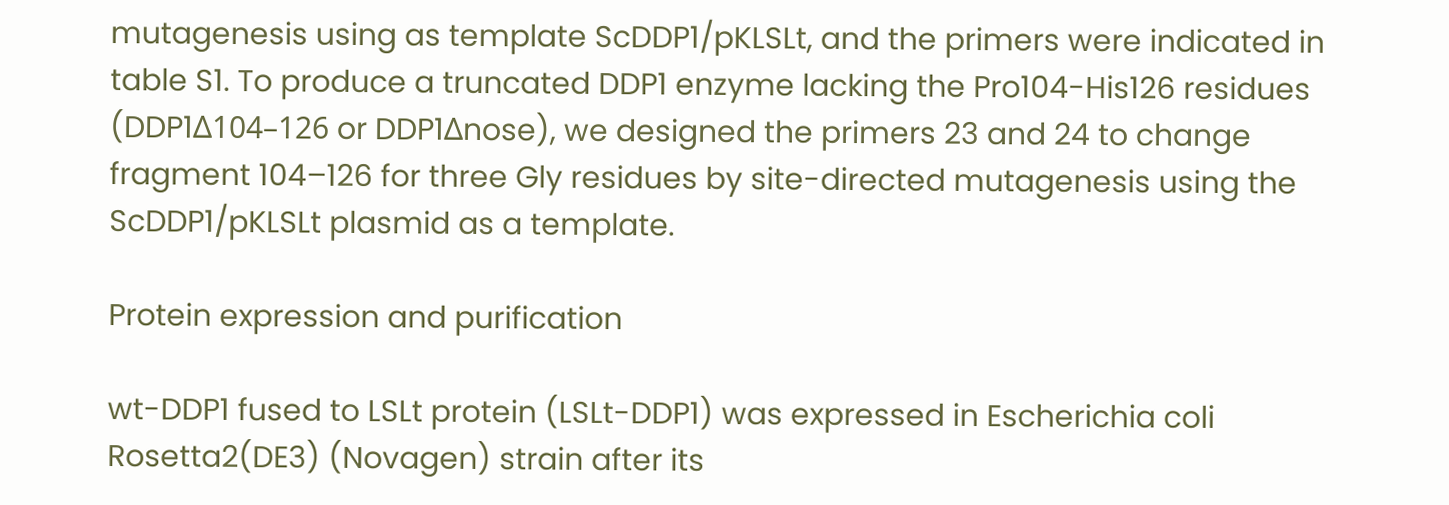mutagenesis using as template ScDDP1/pKLSLt, and the primers were indicated in table S1. To produce a truncated DDP1 enzyme lacking the Pro104-His126 residues (DDP1Δ104–126 or DDP1Δnose), we designed the primers 23 and 24 to change fragment 104–126 for three Gly residues by site-directed mutagenesis using the ScDDP1/pKLSLt plasmid as a template.

Protein expression and purification

wt-DDP1 fused to LSLt protein (LSLt-DDP1) was expressed in Escherichia coli Rosetta2(DE3) (Novagen) strain after its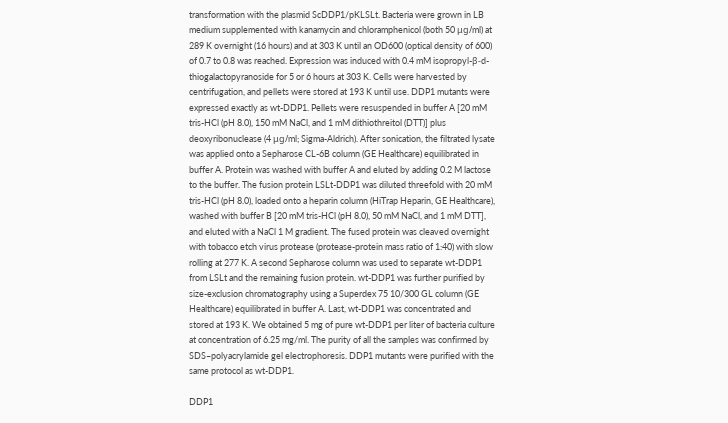transformation with the plasmid ScDDP1/pKLSLt. Bacteria were grown in LB medium supplemented with kanamycin and chloramphenicol (both 50 μg/ml) at 289 K overnight (16 hours) and at 303 K until an OD600 (optical density of 600) of 0.7 to 0.8 was reached. Expression was induced with 0.4 mM isopropyl-β-d-thiogalactopyranoside for 5 or 6 hours at 303 K. Cells were harvested by centrifugation, and pellets were stored at 193 K until use. DDP1 mutants were expressed exactly as wt-DDP1. Pellets were resuspended in buffer A [20 mM tris-HCl (pH 8.0), 150 mM NaCl, and 1 mM dithiothreitol (DTT)] plus deoxyribonuclease (4 μg/ml; Sigma-Aldrich). After sonication, the filtrated lysate was applied onto a Sepharose CL-6B column (GE Healthcare) equilibrated in buffer A. Protein was washed with buffer A and eluted by adding 0.2 M lactose to the buffer. The fusion protein LSLt-DDP1 was diluted threefold with 20 mM tris-HCl (pH 8.0), loaded onto a heparin column (HiTrap Heparin, GE Healthcare), washed with buffer B [20 mM tris-HCl (pH 8.0), 50 mM NaCl, and 1 mM DTT], and eluted with a NaCl 1 M gradient. The fused protein was cleaved overnight with tobacco etch virus protease (protease-protein mass ratio of 1:40) with slow rolling at 277 K. A second Sepharose column was used to separate wt-DDP1 from LSLt and the remaining fusion protein. wt-DDP1 was further purified by size-exclusion chromatography using a Superdex 75 10/300 GL column (GE Healthcare) equilibrated in buffer A. Last, wt-DDP1 was concentrated and stored at 193 K. We obtained 5 mg of pure wt-DDP1 per liter of bacteria culture at concentration of 6.25 mg/ml. The purity of all the samples was confirmed by SDS–polyacrylamide gel electrophoresis. DDP1 mutants were purified with the same protocol as wt-DDP1.

DDP1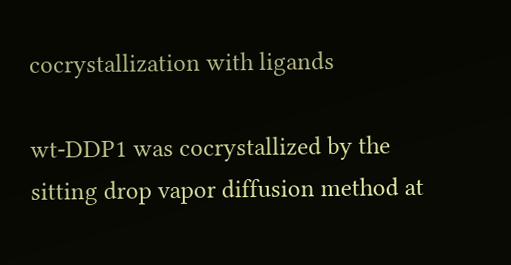cocrystallization with ligands

wt-DDP1 was cocrystallized by the sitting drop vapor diffusion method at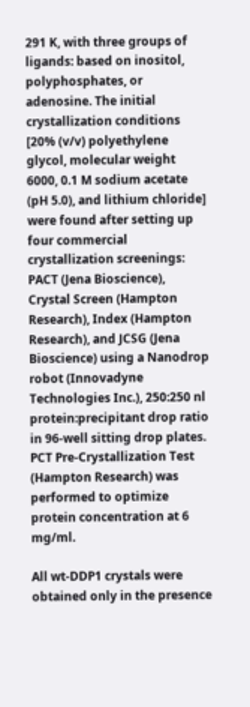291 K, with three groups of ligands: based on inositol, polyphosphates, or adenosine. The initial crystallization conditions [20% (v/v) polyethylene glycol, molecular weight 6000, 0.1 M sodium acetate (pH 5.0), and lithium chloride] were found after setting up four commercial crystallization screenings: PACT (Jena Bioscience), Crystal Screen (Hampton Research), Index (Hampton Research), and JCSG (Jena Bioscience) using a Nanodrop robot (Innovadyne Technologies Inc.), 250:250 nl protein:precipitant drop ratio in 96-well sitting drop plates. PCT Pre-Crystallization Test (Hampton Research) was performed to optimize protein concentration at 6 mg/ml.

All wt-DDP1 crystals were obtained only in the presence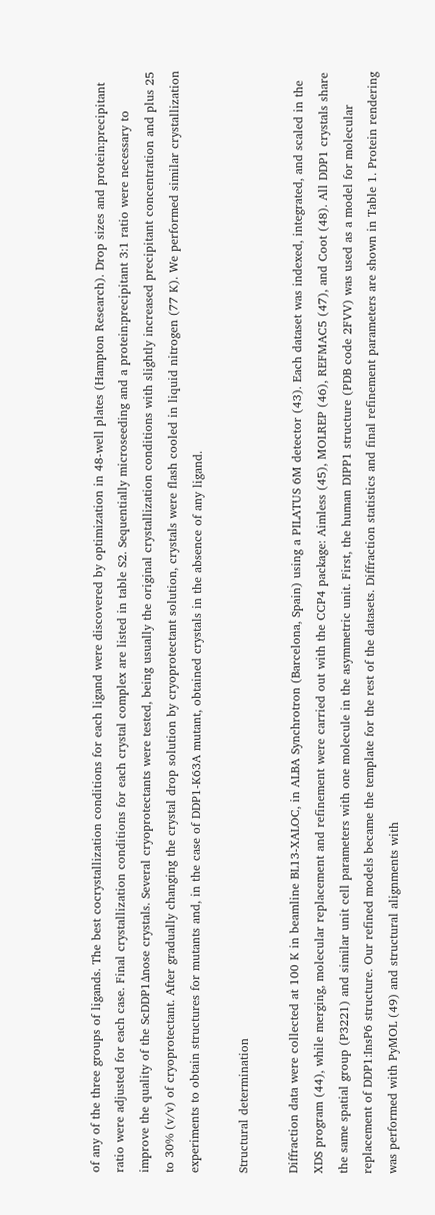of any of the three groups of ligands. The best cocrystallization conditions for each ligand were discovered by optimization in 48-well plates (Hampton Research). Drop sizes and protein:precipitant ratio were adjusted for each case. Final crystallization conditions for each crystal complex are listed in table S2. Sequentially microseeding and a protein:precipitant 3:1 ratio were necessary to improve the quality of the ScDDP1Δnose crystals. Several cryoprotectants were tested, being usually the original crystallization conditions with slightly increased precipitant concentration and plus 25 to 30% (v/v) of cryoprotectant. After gradually changing the crystal drop solution by cryoprotectant solution, crystals were flash cooled in liquid nitrogen (77 K). We performed similar crystallization experiments to obtain structures for mutants and, in the case of DDP1-K63A mutant, obtained crystals in the absence of any ligand.

Structural determination

Diffraction data were collected at 100 K in beamline BL13-XALOC, in ALBA Synchrotron (Barcelona, Spain) using a PILATUS 6M detector (43). Each dataset was indexed, integrated, and scaled in the XDS program (44), while merging, molecular replacement and refinement were carried out with the CCP4 package: Aimless (45), MOLREP (46), REFMAC5 (47), and Coot (48). All DDP1 crystals share the same spatial group (P3221) and similar unit cell parameters with one molecule in the asymmetric unit. First, the human DIPP1 structure (PDB code 2FVV) was used as a model for molecular replacement of DDP1:InsP6 structure. Our refined models became the template for the rest of the datasets. Diffraction statistics and final refinement parameters are shown in Table 1. Protein rendering was performed with PyMOL (49) and structural alignments with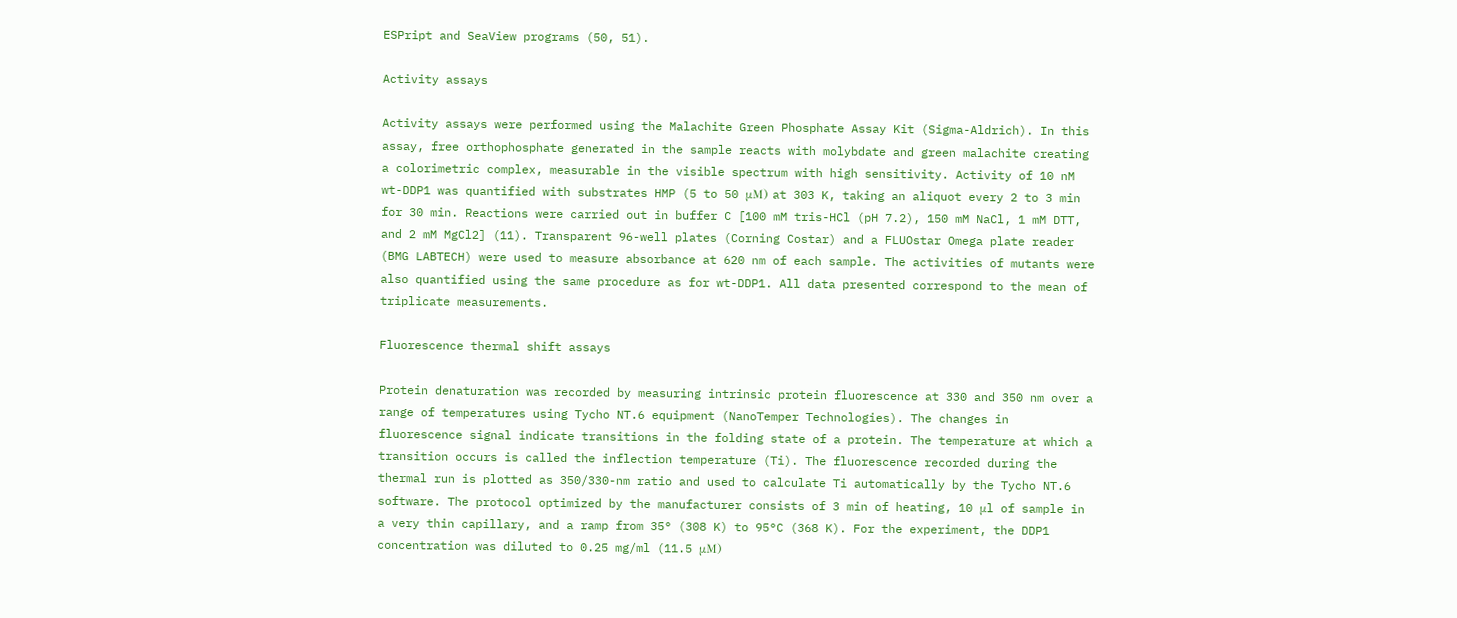ESPript and SeaView programs (50, 51).

Activity assays

Activity assays were performed using the Malachite Green Phosphate Assay Kit (Sigma-Aldrich). In this assay, free orthophosphate generated in the sample reacts with molybdate and green malachite creating a colorimetric complex, measurable in the visible spectrum with high sensitivity. Activity of 10 nM wt-DDP1 was quantified with substrates HMP (5 to 50 μM) at 303 K, taking an aliquot every 2 to 3 min for 30 min. Reactions were carried out in buffer C [100 mM tris-HCl (pH 7.2), 150 mM NaCl, 1 mM DTT, and 2 mM MgCl2] (11). Transparent 96-well plates (Corning Costar) and a FLUOstar Omega plate reader (BMG LABTECH) were used to measure absorbance at 620 nm of each sample. The activities of mutants were also quantified using the same procedure as for wt-DDP1. All data presented correspond to the mean of triplicate measurements.

Fluorescence thermal shift assays

Protein denaturation was recorded by measuring intrinsic protein fluorescence at 330 and 350 nm over a range of temperatures using Tycho NT.6 equipment (NanoTemper Technologies). The changes in fluorescence signal indicate transitions in the folding state of a protein. The temperature at which a transition occurs is called the inflection temperature (Ti). The fluorescence recorded during the thermal run is plotted as 350/330-nm ratio and used to calculate Ti automatically by the Tycho NT.6 software. The protocol optimized by the manufacturer consists of 3 min of heating, 10 μl of sample in a very thin capillary, and a ramp from 35° (308 K) to 95°C (368 K). For the experiment, the DDP1 concentration was diluted to 0.25 mg/ml (11.5 μM)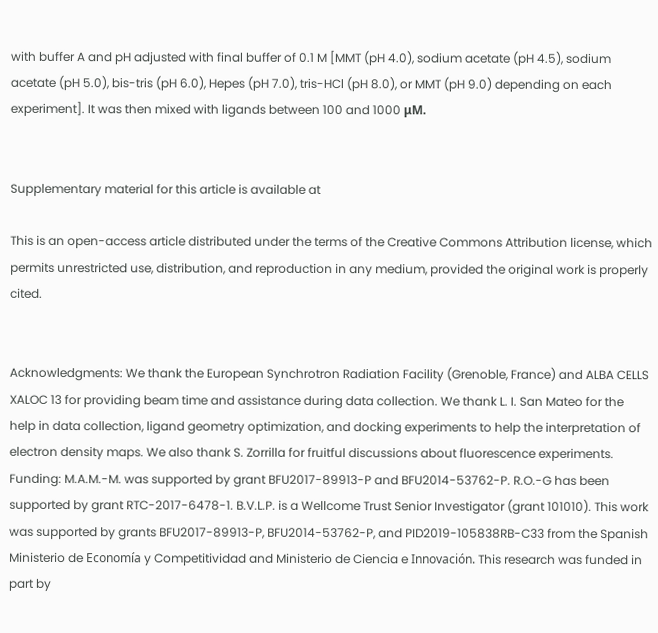with buffer A and pH adjusted with final buffer of 0.1 M [MMT (pH 4.0), sodium acetate (pH 4.5), sodium acetate (pH 5.0), bis-tris (pH 6.0), Hepes (pH 7.0), tris-HCl (pH 8.0), or MMT (pH 9.0) depending on each experiment]. It was then mixed with ligands between 100 and 1000 μM.


Supplementary material for this article is available at

This is an open-access article distributed under the terms of the Creative Commons Attribution license, which permits unrestricted use, distribution, and reproduction in any medium, provided the original work is properly cited.


Acknowledgments: We thank the European Synchrotron Radiation Facility (Grenoble, France) and ALBA CELLS XALOC 13 for providing beam time and assistance during data collection. We thank L. I. San Mateo for the help in data collection, ligand geometry optimization, and docking experiments to help the interpretation of electron density maps. We also thank S. Zorrilla for fruitful discussions about fluorescence experiments. Funding: M.A.M.-M. was supported by grant BFU2017-89913-P and BFU2014-53762-P. R.O.-G has been supported by grant RTC-2017-6478-1. B.V.L.P. is a Wellcome Trust Senior Investigator (grant 101010). This work was supported by grants BFU2017-89913-P, BFU2014-53762-P, and PID2019-105838RB-C33 from the Spanish Ministerio de Economía y Competitividad and Ministerio de Ciencia e Innovación. This research was funded in part by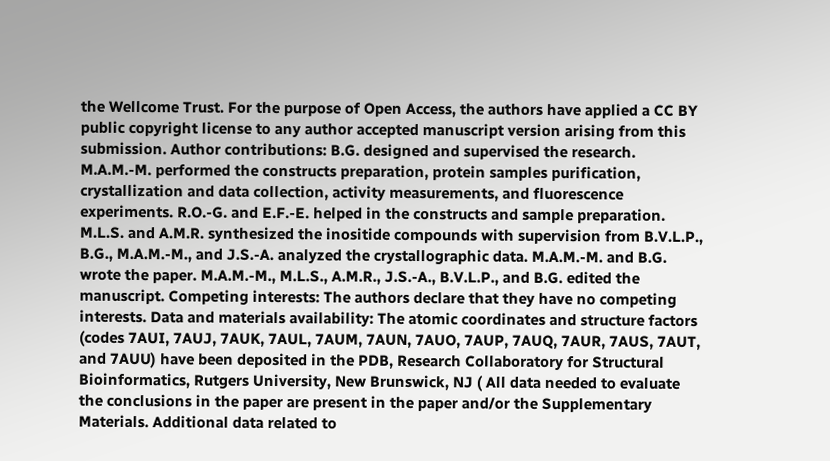the Wellcome Trust. For the purpose of Open Access, the authors have applied a CC BY public copyright license to any author accepted manuscript version arising from this submission. Author contributions: B.G. designed and supervised the research. M.A.M.-M. performed the constructs preparation, protein samples purification, crystallization and data collection, activity measurements, and fluorescence experiments. R.O.-G. and E.F.-E. helped in the constructs and sample preparation. M.L.S. and A.M.R. synthesized the inositide compounds with supervision from B.V.L.P., B.G., M.A.M.-M., and J.S.-A. analyzed the crystallographic data. M.A.M.-M. and B.G. wrote the paper. M.A.M.-M., M.L.S., A.M.R., J.S.-A., B.V.L.P., and B.G. edited the manuscript. Competing interests: The authors declare that they have no competing interests. Data and materials availability: The atomic coordinates and structure factors (codes 7AUI, 7AUJ, 7AUK, 7AUL, 7AUM, 7AUN, 7AUO, 7AUP, 7AUQ, 7AUR, 7AUS, 7AUT, and 7AUU) have been deposited in the PDB, Research Collaboratory for Structural Bioinformatics, Rutgers University, New Brunswick, NJ ( All data needed to evaluate the conclusions in the paper are present in the paper and/or the Supplementary Materials. Additional data related to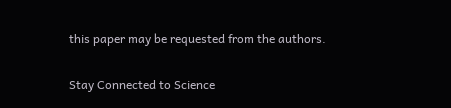this paper may be requested from the authors.

Stay Connected to Science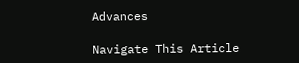Advances

Navigate This Article